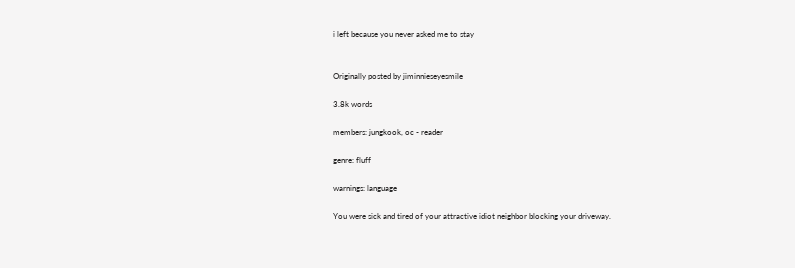i left because you never asked me to stay


Originally posted by jiminnieseyesmile

3.8k words

members: jungkook, oc - reader

genre: fluff

warnings: language

You were sick and tired of your attractive idiot neighbor blocking your driveway.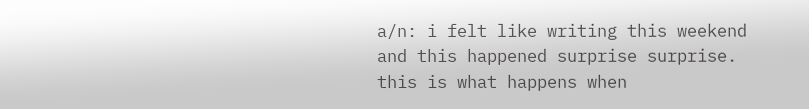a/n: i felt like writing this weekend and this happened surprise surprise. this is what happens when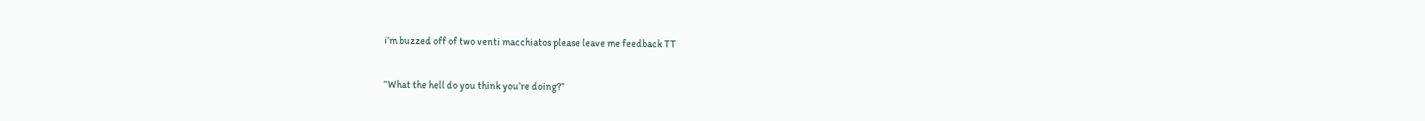i’m buzzed off of two venti macchiatos please leave me feedback TT

“What the hell do you think you’re doing?”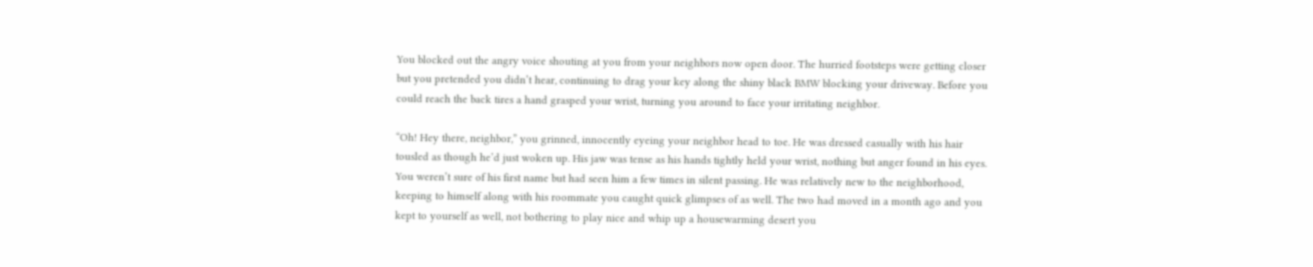You blocked out the angry voice shouting at you from your neighbors now open door. The hurried footsteps were getting closer but you pretended you didn’t hear, continuing to drag your key along the shiny black BMW blocking your driveway. Before you could reach the back tires a hand grasped your wrist, turning you around to face your irritating neighbor.

“Oh! Hey there, neighbor,” you grinned, innocently eyeing your neighbor head to toe. He was dressed casually with his hair tousled as though he’d just woken up. His jaw was tense as his hands tightly held your wrist, nothing but anger found in his eyes. You weren’t sure of his first name but had seen him a few times in silent passing. He was relatively new to the neighborhood, keeping to himself along with his roommate you caught quick glimpses of as well. The two had moved in a month ago and you kept to yourself as well, not bothering to play nice and whip up a housewarming desert you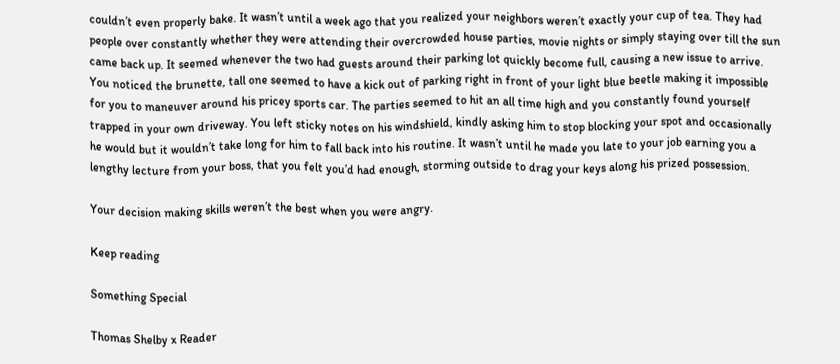couldn’t even properly bake. It wasn’t until a week ago that you realized your neighbors weren’t exactly your cup of tea. They had people over constantly whether they were attending their overcrowded house parties, movie nights or simply staying over till the sun came back up. It seemed whenever the two had guests around their parking lot quickly become full, causing a new issue to arrive. You noticed the brunette, tall one seemed to have a kick out of parking right in front of your light blue beetle making it impossible for you to maneuver around his pricey sports car. The parties seemed to hit an all time high and you constantly found yourself trapped in your own driveway. You left sticky notes on his windshield, kindly asking him to stop blocking your spot and occasionally he would but it wouldn’t take long for him to fall back into his routine. It wasn’t until he made you late to your job earning you a lengthy lecture from your boss, that you felt you’d had enough, storming outside to drag your keys along his prized possession.

Your decision making skills weren’t the best when you were angry.

Keep reading

Something Special

Thomas Shelby x Reader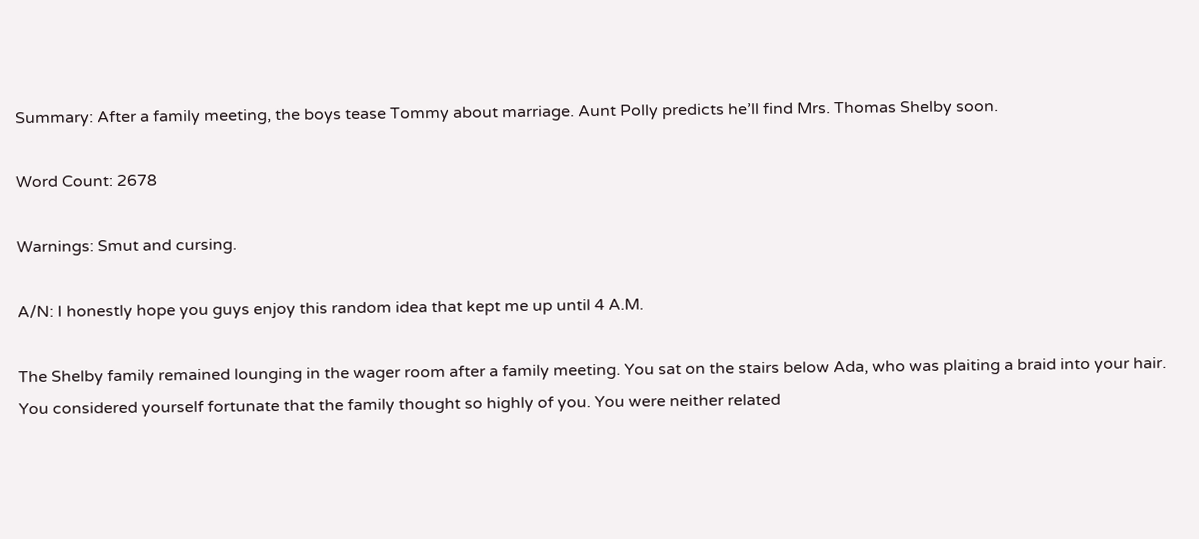Summary: After a family meeting, the boys tease Tommy about marriage. Aunt Polly predicts he’ll find Mrs. Thomas Shelby soon.

Word Count: 2678

Warnings: Smut and cursing.

A/N: I honestly hope you guys enjoy this random idea that kept me up until 4 A.M.

The Shelby family remained lounging in the wager room after a family meeting. You sat on the stairs below Ada, who was plaiting a braid into your hair. You considered yourself fortunate that the family thought so highly of you. You were neither related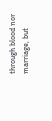through blood nor marriage, but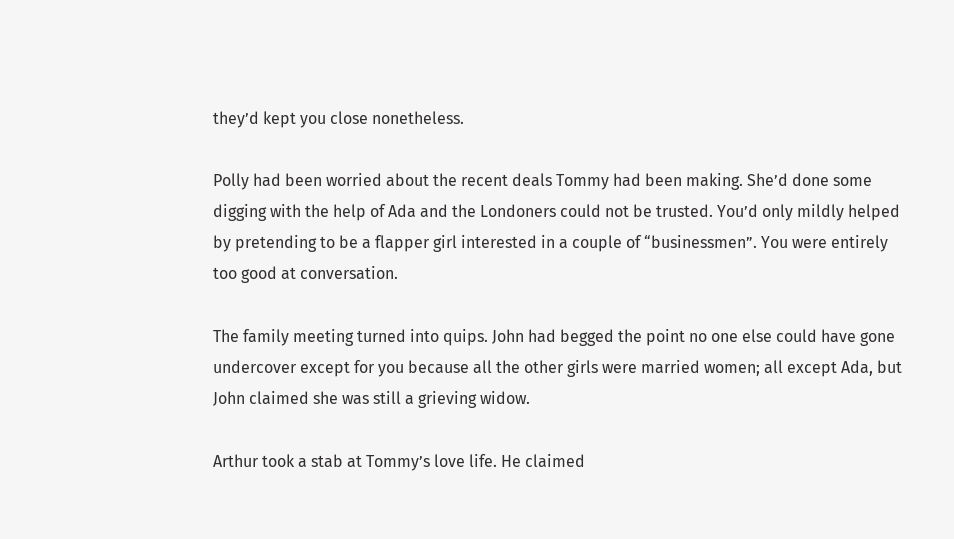they’d kept you close nonetheless.

Polly had been worried about the recent deals Tommy had been making. She’d done some digging with the help of Ada and the Londoners could not be trusted. You’d only mildly helped by pretending to be a flapper girl interested in a couple of “businessmen”. You were entirely too good at conversation.

The family meeting turned into quips. John had begged the point no one else could have gone undercover except for you because all the other girls were married women; all except Ada, but John claimed she was still a grieving widow.

Arthur took a stab at Tommy’s love life. He claimed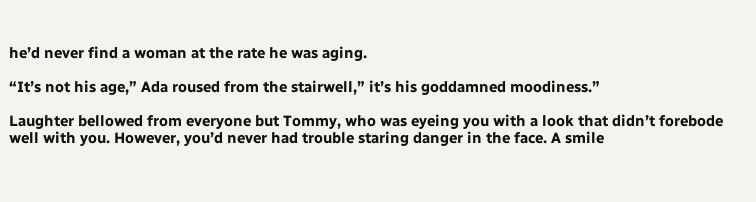he’d never find a woman at the rate he was aging.

“It’s not his age,” Ada roused from the stairwell,” it’s his goddamned moodiness.”

Laughter bellowed from everyone but Tommy, who was eyeing you with a look that didn’t forebode well with you. However, you’d never had trouble staring danger in the face. A smile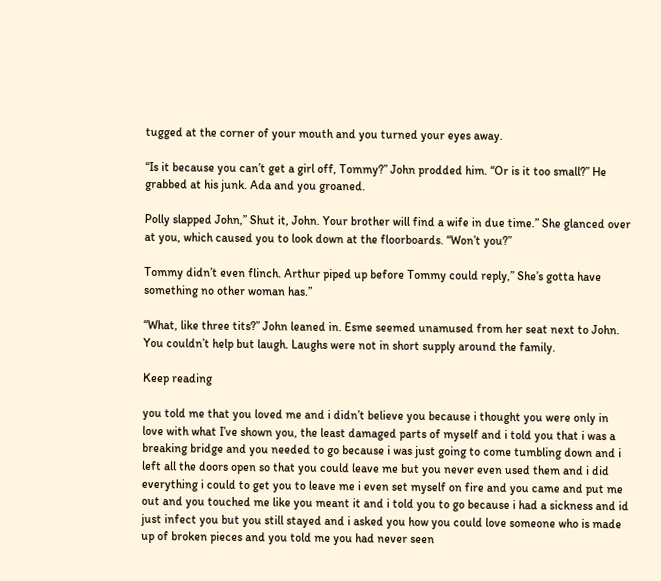tugged at the corner of your mouth and you turned your eyes away.

“Is it because you can’t get a girl off, Tommy?” John prodded him. “Or is it too small?” He grabbed at his junk. Ada and you groaned.

Polly slapped John,” Shut it, John. Your brother will find a wife in due time.” She glanced over at you, which caused you to look down at the floorboards. “Won’t you?”

Tommy didn’t even flinch. Arthur piped up before Tommy could reply,” She’s gotta have something no other woman has.”

“What, like three tits?” John leaned in. Esme seemed unamused from her seat next to John. You couldn’t help but laugh. Laughs were not in short supply around the family.

Keep reading

you told me that you loved me and i didn’t believe you because i thought you were only in love with what I’ve shown you, the least damaged parts of myself and i told you that i was a breaking bridge and you needed to go because i was just going to come tumbling down and i left all the doors open so that you could leave me but you never even used them and i did everything i could to get you to leave me i even set myself on fire and you came and put me out and you touched me like you meant it and i told you to go because i had a sickness and id just infect you but you still stayed and i asked you how you could love someone who is made up of broken pieces and you told me you had never seen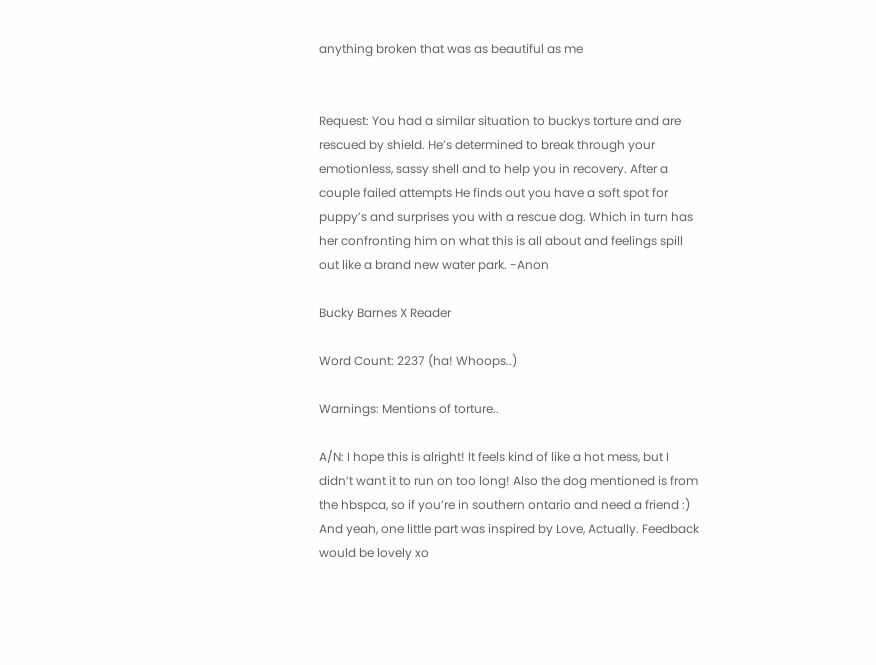anything broken that was as beautiful as me


Request: You had a similar situation to buckys torture and are rescued by shield. He’s determined to break through your emotionless, sassy shell and to help you in recovery. After a couple failed attempts He finds out you have a soft spot for puppy’s and surprises you with a rescue dog. Which in turn has her confronting him on what this is all about and feelings spill out like a brand new water park. -Anon

Bucky Barnes X Reader

Word Count: 2237 (ha! Whoops..)

Warnings: Mentions of torture..

A/N: I hope this is alright! It feels kind of like a hot mess, but I didn’t want it to run on too long! Also the dog mentioned is from the hbspca, so if you’re in southern ontario and need a friend :) And yeah, one little part was inspired by Love, Actually. Feedback would be lovely xo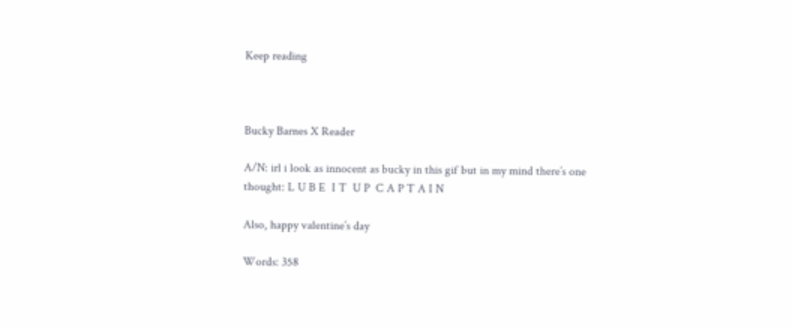Keep reading



Bucky Barnes X Reader

A/N: irl i look as innocent as bucky in this gif but in my mind there’s one thought: L U B E  I T  U P  C A P T A I N

Also, happy valentine’s day

Words: 358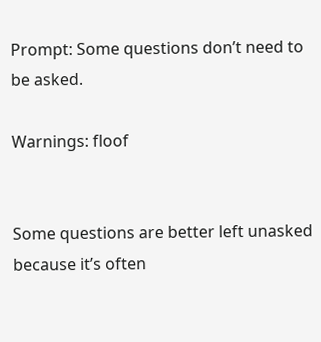Prompt: Some questions don’t need to be asked.

Warnings: floof


Some questions are better left unasked because it’s often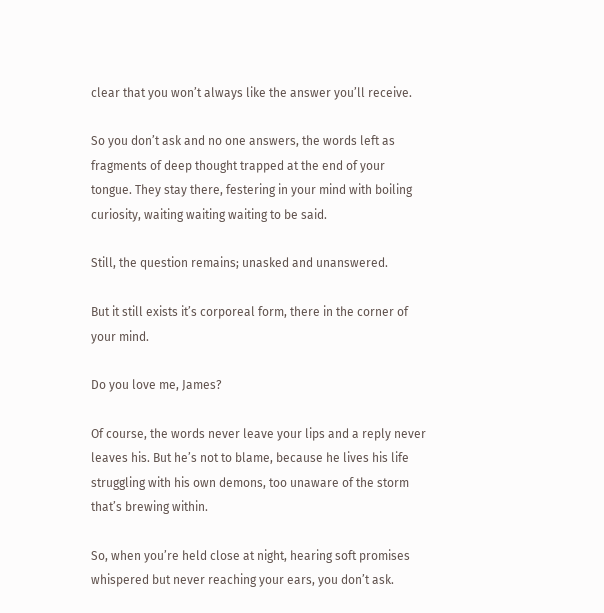clear that you won’t always like the answer you’ll receive.

So you don’t ask and no one answers, the words left as fragments of deep thought trapped at the end of your tongue. They stay there, festering in your mind with boiling curiosity, waiting waiting waiting to be said.

Still, the question remains; unasked and unanswered.

But it still exists it’s corporeal form, there in the corner of your mind.

Do you love me, James?

Of course, the words never leave your lips and a reply never leaves his. But he’s not to blame, because he lives his life struggling with his own demons, too unaware of the storm that’s brewing within.

So, when you’re held close at night, hearing soft promises whispered but never reaching your ears, you don’t ask.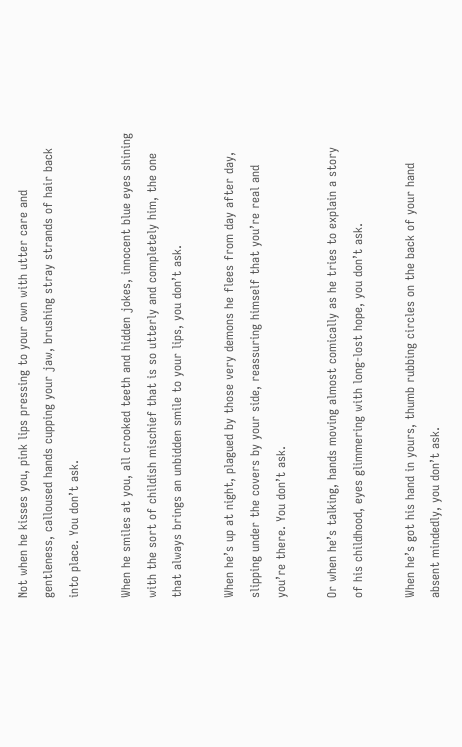Not when he kisses you, pink lips pressing to your own with utter care and gentleness, calloused hands cupping your jaw, brushing stray strands of hair back into place. You don’t ask.

When he smiles at you, all crooked teeth and hidden jokes, innocent blue eyes shining with the sort of childish mischief that is so utterly and completely him, the one that always brings an unbidden smile to your lips, you don’t ask.

When he’s up at night, plagued by those very demons he flees from day after day, slipping under the covers by your side, reassuring himself that you’re real and you’re there. You don’t ask.

Or when he’s talking, hands moving almost comically as he tries to explain a story of his childhood, eyes glimmering with long-lost hope, you don’t ask.

When he’s got his hand in yours, thumb rubbing circles on the back of your hand absent mindedly, you don’t ask.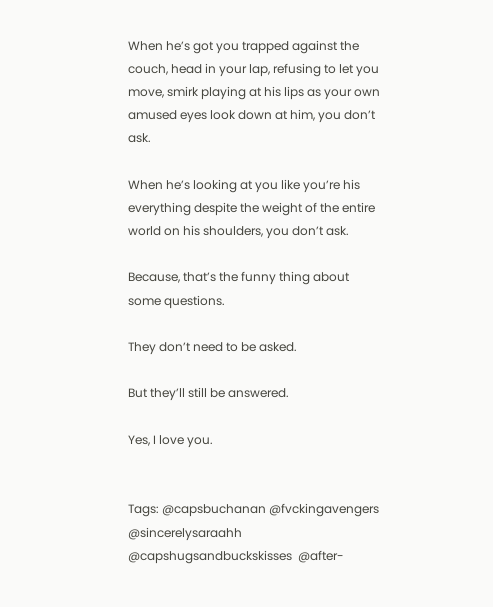When he’s got you trapped against the couch, head in your lap, refusing to let you move, smirk playing at his lips as your own amused eyes look down at him, you don’t ask.

When he’s looking at you like you’re his everything despite the weight of the entire world on his shoulders, you don’t ask.

Because, that’s the funny thing about some questions.

They don’t need to be asked.

But they’ll still be answered.

Yes, I love you.


Tags: @capsbuchanan @fvckingavengers @sincerelysaraahh @capshugsandbuckskisses  @after-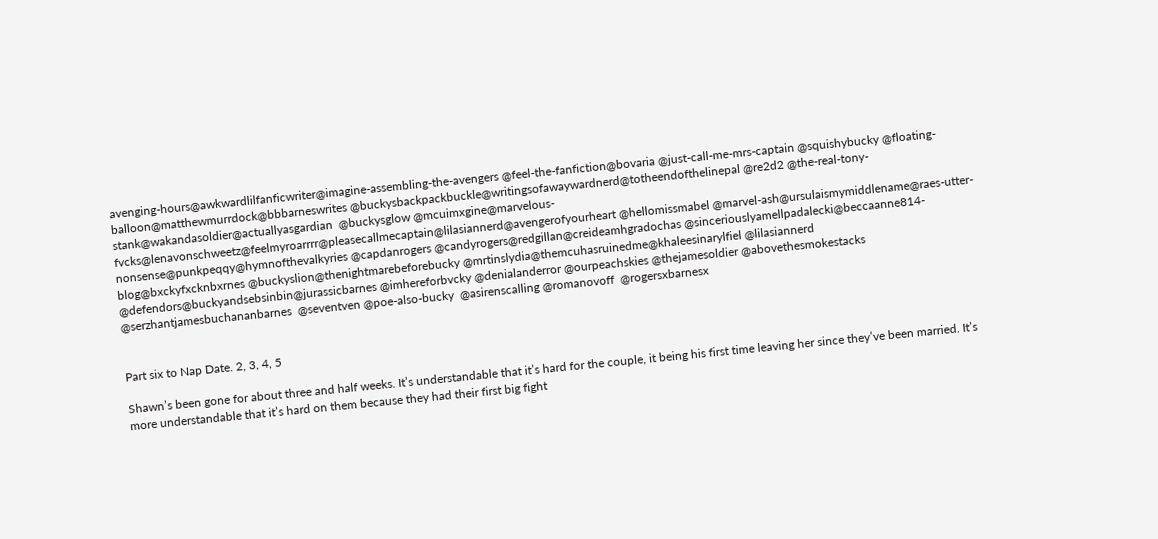avenging-hours@awkwardlilfanficwriter@imagine-assembling-the-avengers @feel-the-fanfiction@bovaria @just-call-me-mrs-captain @squishybucky @floating-balloon@matthewmurrdock@bbbarneswrites @buckysbackpackbuckle@writingsofawaywardnerd@totheendofthelinepal @re2d2 @the-real-tony-stank@wakandasoldier@actuallyasgardian  @buckysglow @mcuimxgine@marvelous-fvcks@lenavonschweetz@feelmyroarrrr@pleasecallmecaptain@lilasiannerd@avengerofyourheart @hellomissmabel @marvel-ash@ursulaismymiddlename@raes-utter-nonsense@punkpeqqy@hymnofthevalkyries @capdanrogers @candyrogers@redgillan@creideamhgradochas @sinceriouslyamellpadalecki@beccaanne814-blog@bxckyfxcknbxrnes @buckyslion@thenightmarebeforebucky @mrtinslydia@themcuhasruinedme@khaleesinarylfiel @lilasiannerd @defendors@buckyandsebsinbin@jurassicbarnes @imhereforbvcky @denialanderror @ourpeachskies @thejamesoldier @abovethesmokestacks  @serzhantjamesbuchananbarnes  @seventven @poe-also-bucky  @asirenscalling @romanovoff  @rogersxbarnesx


Part six to Nap Date. 2, 3, 4, 5

Shawn’s been gone for about three and half weeks. It’s understandable that it’s hard for the couple, it being his first time leaving her since they’ve been married. It’s more understandable that it’s hard on them because they had their first big fight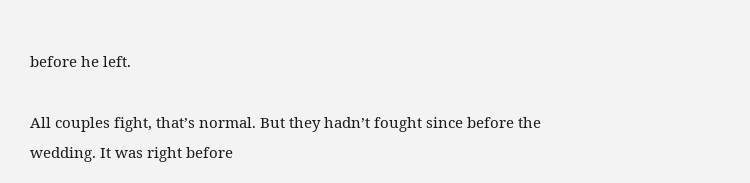before he left.

All couples fight, that’s normal. But they hadn’t fought since before the wedding. It was right before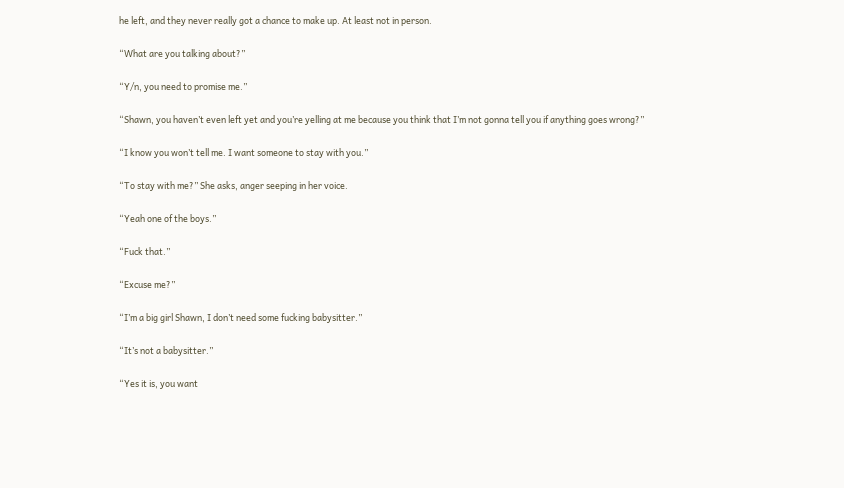he left, and they never really got a chance to make up. At least not in person.

“What are you talking about?”

“Y/n, you need to promise me.”

“Shawn, you haven’t even left yet and you’re yelling at me because you think that I’m not gonna tell you if anything goes wrong?”

“I know you won’t tell me. I want someone to stay with you.”

“To stay with me?” She asks, anger seeping in her voice.

“Yeah one of the boys.”

“Fuck that.”

“Excuse me?”

“I’m a big girl Shawn, I don’t need some fucking babysitter.”

“It’s not a babysitter.”

“Yes it is, you want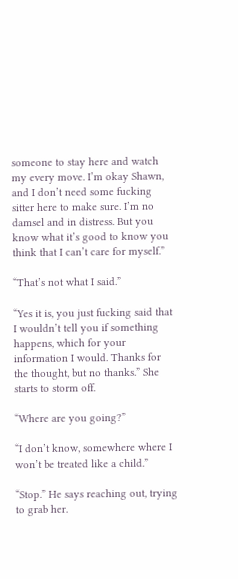someone to stay here and watch my every move. I’m okay Shawn, and I don’t need some fucking sitter here to make sure. I’m no damsel and in distress. But you know what it’s good to know you think that I can’t care for myself.”

“That’s not what I said.”

“Yes it is, you just fucking said that I wouldn’t tell you if something happens, which for your information I would. Thanks for the thought, but no thanks.” She starts to storm off.

“Where are you going?”

“I don’t know, somewhere where I won’t be treated like a child.”

“Stop.” He says reaching out, trying to grab her.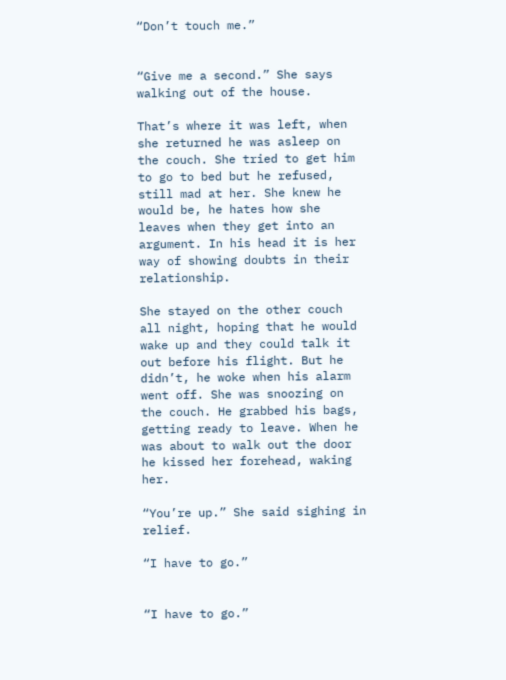“Don’t touch me.”


“Give me a second.” She says walking out of the house.

That’s where it was left, when she returned he was asleep on the couch. She tried to get him to go to bed but he refused, still mad at her. She knew he would be, he hates how she leaves when they get into an argument. In his head it is her way of showing doubts in their relationship.

She stayed on the other couch all night, hoping that he would wake up and they could talk it out before his flight. But he didn’t, he woke when his alarm went off. She was snoozing on the couch. He grabbed his bags, getting ready to leave. When he was about to walk out the door he kissed her forehead, waking her.

“You’re up.” She said sighing in relief.

“I have to go.”


“I have to go.”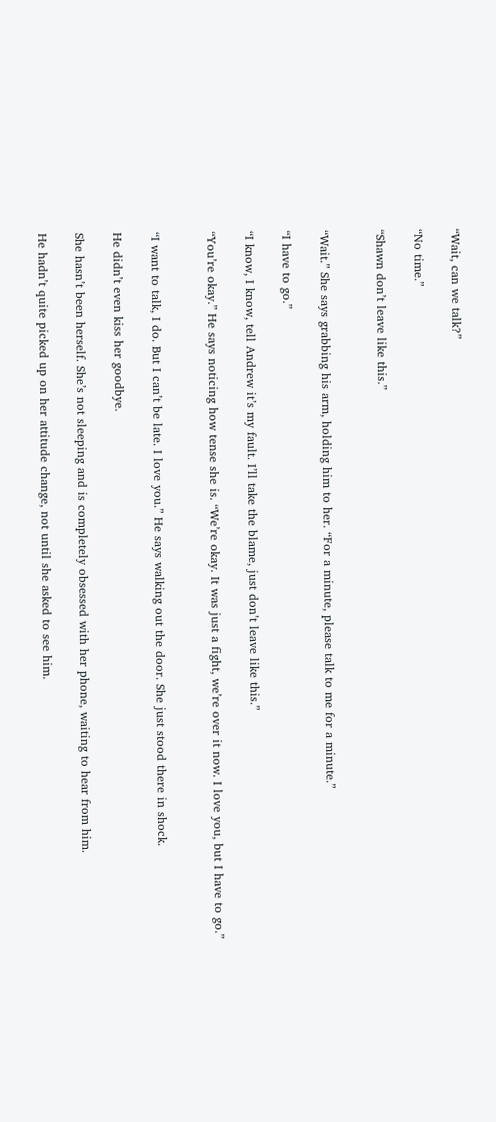“Wait, can we talk?”

“No time.”

“Shawn don’t leave like this.”


“Wait.” She says grabbing his arm, holding him to her. “For a minute, please talk to me for a minute.”

“I have to go.”

“I know, I know, tell Andrew it’s my fault. I’ll take the blame, just don’t leave like this.”

“You’re okay.” He says noticing how tense she is. “We’re okay. It was just a fight, we’re over it now. I love you, but I have to go.”


“I want to talk, I do. But I can’t be late. I love you.” He says walking out the door. She just stood there in shock.

He didn’t even kiss her goodbye.

She hasn’t been herself. She’s not sleeping and is completely obsessed with her phone, waiting to hear from him.

He hadn’t quite picked up on her attitude change, not until she asked to see him.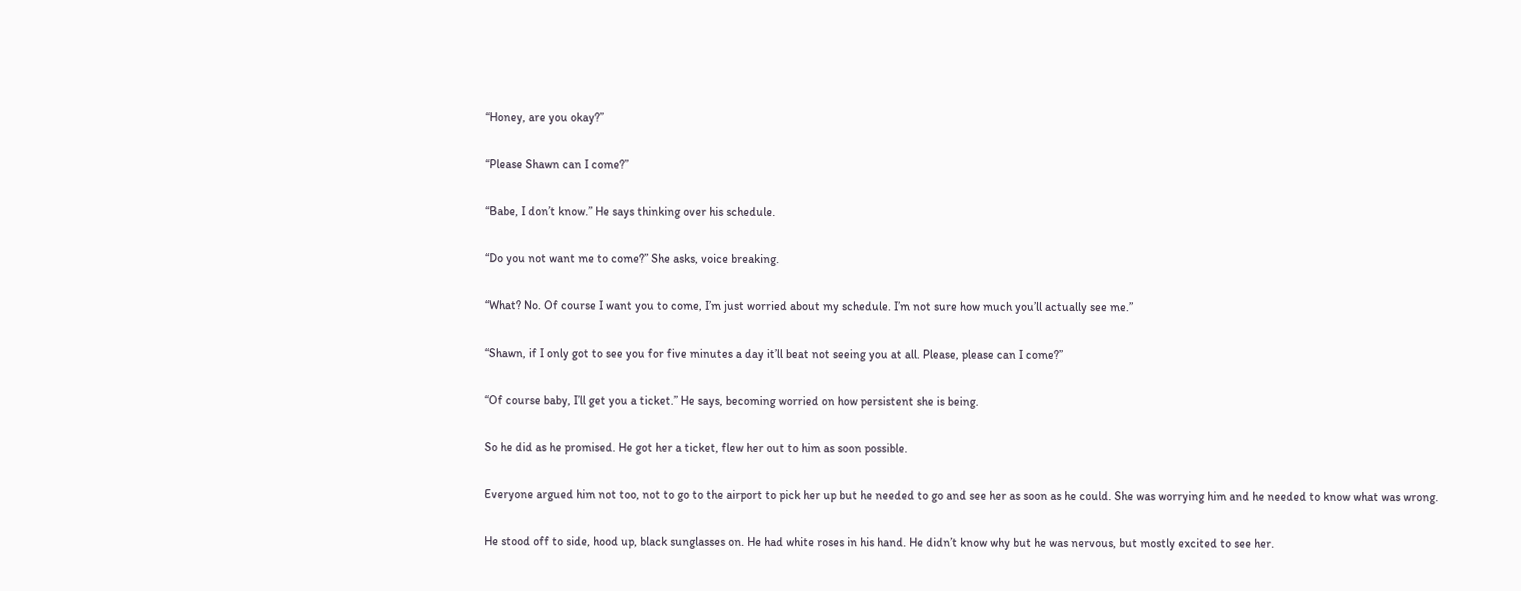“Honey, are you okay?”

“Please Shawn can I come?”

“Babe, I don’t know.” He says thinking over his schedule.

“Do you not want me to come?” She asks, voice breaking.

“What? No. Of course I want you to come, I’m just worried about my schedule. I’m not sure how much you’ll actually see me.”

“Shawn, if I only got to see you for five minutes a day it’ll beat not seeing you at all. Please, please can I come?”

“Of course baby, I’ll get you a ticket.” He says, becoming worried on how persistent she is being.

So he did as he promised. He got her a ticket, flew her out to him as soon possible.

Everyone argued him not too, not to go to the airport to pick her up but he needed to go and see her as soon as he could. She was worrying him and he needed to know what was wrong.

He stood off to side, hood up, black sunglasses on. He had white roses in his hand. He didn’t know why but he was nervous, but mostly excited to see her.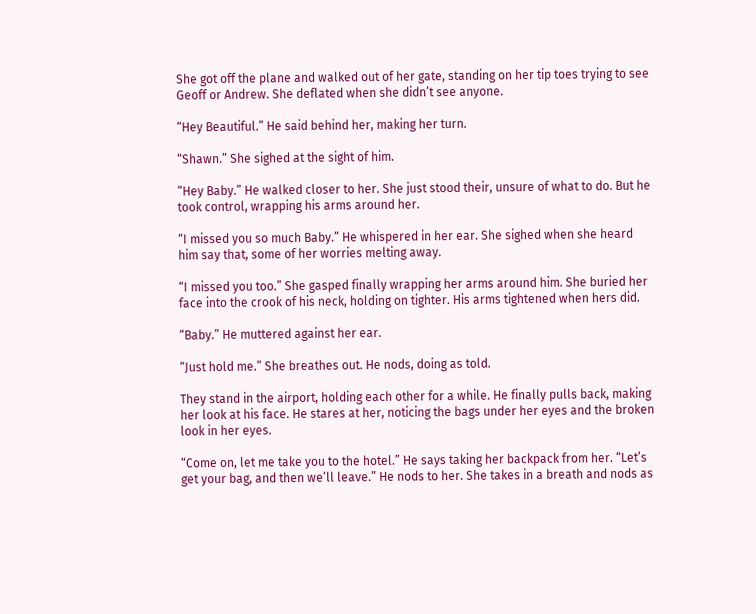She got off the plane and walked out of her gate, standing on her tip toes trying to see Geoff or Andrew. She deflated when she didn’t see anyone.

“Hey Beautiful.” He said behind her, making her turn.

“Shawn.” She sighed at the sight of him.

“Hey Baby.” He walked closer to her. She just stood their, unsure of what to do. But he took control, wrapping his arms around her.

“I missed you so much Baby.” He whispered in her ear. She sighed when she heard him say that, some of her worries melting away.

“I missed you too.” She gasped finally wrapping her arms around him. She buried her face into the crook of his neck, holding on tighter. His arms tightened when hers did.

“Baby.” He muttered against her ear.

“Just hold me.” She breathes out. He nods, doing as told.

They stand in the airport, holding each other for a while. He finally pulls back, making her look at his face. He stares at her, noticing the bags under her eyes and the broken look in her eyes.

“Come on, let me take you to the hotel.” He says taking her backpack from her. “Let’s get your bag, and then we’ll leave.” He nods to her. She takes in a breath and nods as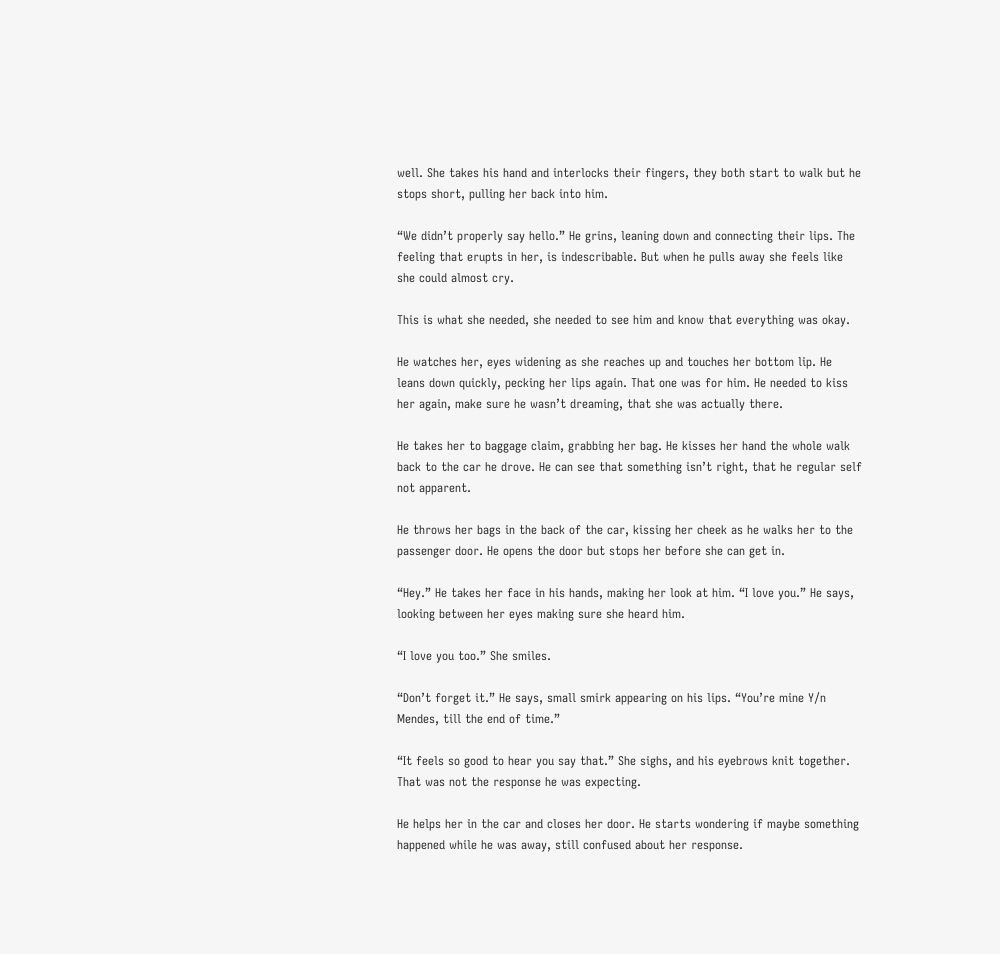well. She takes his hand and interlocks their fingers, they both start to walk but he stops short, pulling her back into him.

“We didn’t properly say hello.” He grins, leaning down and connecting their lips. The feeling that erupts in her, is indescribable. But when he pulls away she feels like she could almost cry.

This is what she needed, she needed to see him and know that everything was okay.

He watches her, eyes widening as she reaches up and touches her bottom lip. He leans down quickly, pecking her lips again. That one was for him. He needed to kiss her again, make sure he wasn’t dreaming, that she was actually there.

He takes her to baggage claim, grabbing her bag. He kisses her hand the whole walk back to the car he drove. He can see that something isn’t right, that he regular self not apparent.

He throws her bags in the back of the car, kissing her cheek as he walks her to the passenger door. He opens the door but stops her before she can get in.

“Hey.” He takes her face in his hands, making her look at him. “I love you.” He says, looking between her eyes making sure she heard him.

“I love you too.” She smiles.

“Don’t forget it.” He says, small smirk appearing on his lips. “You’re mine Y/n Mendes, till the end of time.”

“It feels so good to hear you say that.” She sighs, and his eyebrows knit together. That was not the response he was expecting.

He helps her in the car and closes her door. He starts wondering if maybe something happened while he was away, still confused about her response.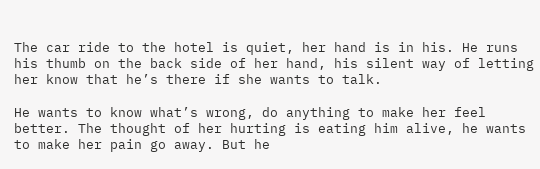The car ride to the hotel is quiet, her hand is in his. He runs his thumb on the back side of her hand, his silent way of letting her know that he’s there if she wants to talk.

He wants to know what’s wrong, do anything to make her feel better. The thought of her hurting is eating him alive, he wants to make her pain go away. But he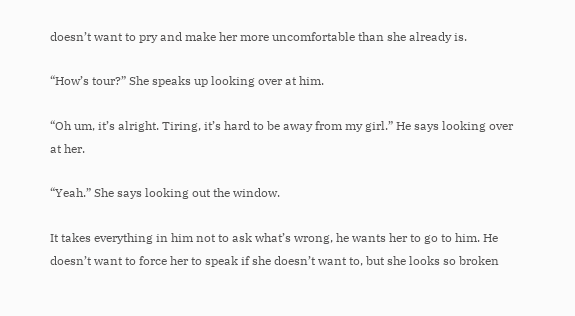doesn’t want to pry and make her more uncomfortable than she already is.

“How’s tour?” She speaks up looking over at him.

“Oh um, it’s alright. Tiring, it’s hard to be away from my girl.” He says looking over at her.

“Yeah.” She says looking out the window.

It takes everything in him not to ask what’s wrong, he wants her to go to him. He doesn’t want to force her to speak if she doesn’t want to, but she looks so broken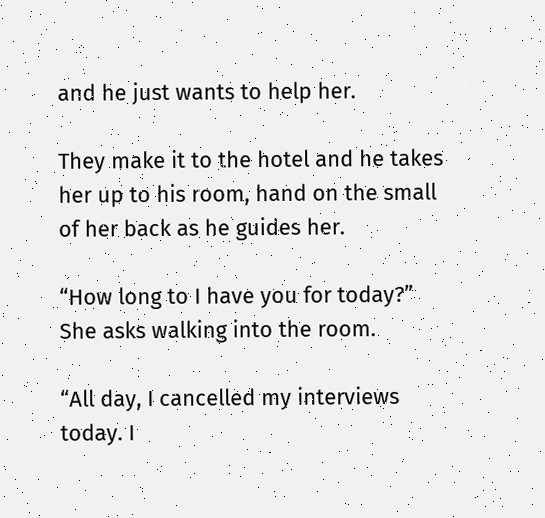and he just wants to help her.

They make it to the hotel and he takes her up to his room, hand on the small of her back as he guides her.

“How long to I have you for today?” She asks walking into the room.

“All day, I cancelled my interviews today. I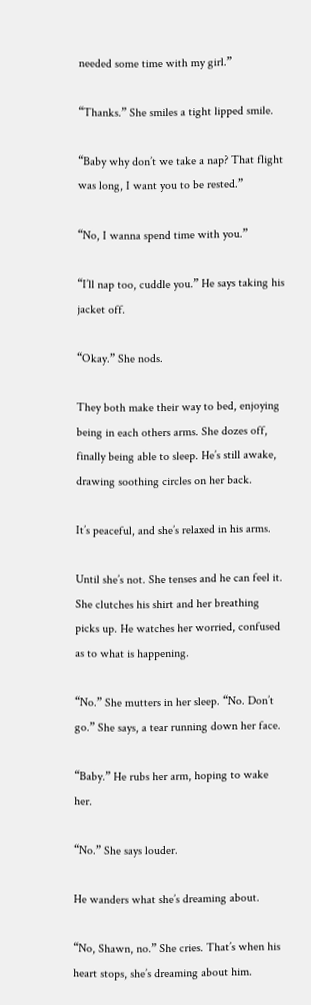needed some time with my girl.”

“Thanks.” She smiles a tight lipped smile.

“Baby why don’t we take a nap? That flight was long, I want you to be rested.”

“No, I wanna spend time with you.”

“I’ll nap too, cuddle you.” He says taking his jacket off.

“Okay.” She nods.

They both make their way to bed, enjoying being in each others arms. She dozes off, finally being able to sleep. He’s still awake, drawing soothing circles on her back.

It’s peaceful, and she’s relaxed in his arms.

Until she’s not. She tenses and he can feel it. She clutches his shirt and her breathing picks up. He watches her worried, confused as to what is happening.

“No.” She mutters in her sleep. “No. Don’t go.” She says, a tear running down her face.

“Baby.” He rubs her arm, hoping to wake her.

“No.” She says louder.

He wanders what she’s dreaming about.

“No, Shawn, no.” She cries. That’s when his heart stops, she’s dreaming about him.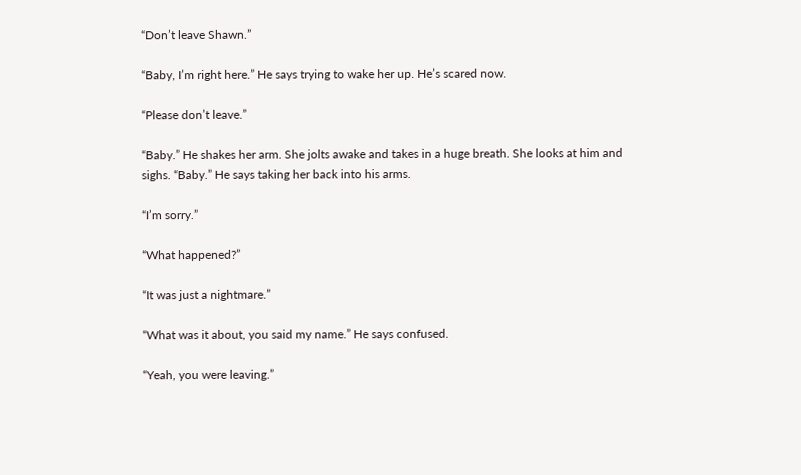“Don’t leave Shawn.”

“Baby, I’m right here.” He says trying to wake her up. He’s scared now.

“Please don’t leave.”

“Baby.” He shakes her arm. She jolts awake and takes in a huge breath. She looks at him and sighs. “Baby.” He says taking her back into his arms.

“I’m sorry.”

“What happened?”

“It was just a nightmare.”

“What was it about, you said my name.” He says confused.

“Yeah, you were leaving.”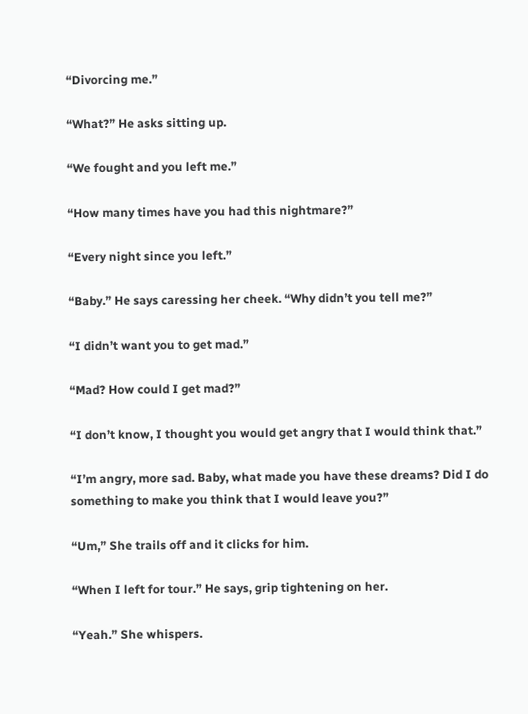“Divorcing me.”

“What?” He asks sitting up.

“We fought and you left me.”

“How many times have you had this nightmare?”

“Every night since you left.”

“Baby.” He says caressing her cheek. “Why didn’t you tell me?”

“I didn’t want you to get mad.”

“Mad? How could I get mad?”

“I don’t know, I thought you would get angry that I would think that.”

“I’m angry, more sad. Baby, what made you have these dreams? Did I do something to make you think that I would leave you?”

“Um,” She trails off and it clicks for him.

“When I left for tour.” He says, grip tightening on her.

“Yeah.” She whispers.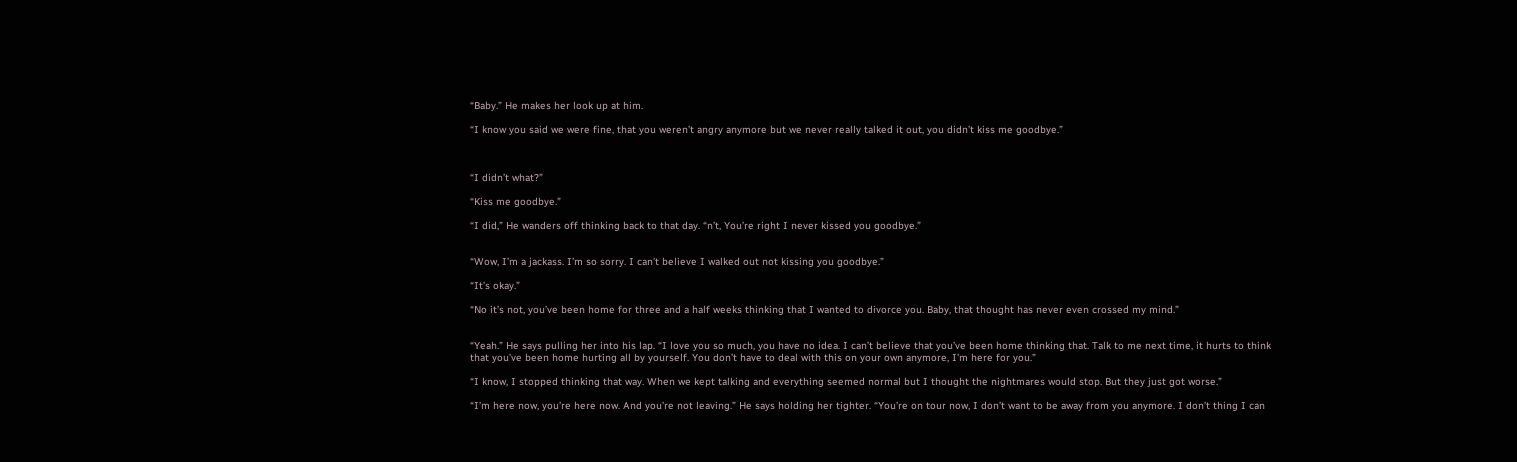“Baby.” He makes her look up at him.

“I know you said we were fine, that you weren’t angry anymore but we never really talked it out, you didn’t kiss me goodbye.”



“I didn’t what?”

“Kiss me goodbye.”

“I did,” He wanders off thinking back to that day. “n’t, You’re right I never kissed you goodbye.”


“Wow, I’m a jackass. I’m so sorry. I can’t believe I walked out not kissing you goodbye.”

“It’s okay.”

“No it’s not, you’ve been home for three and a half weeks thinking that I wanted to divorce you. Baby, that thought has never even crossed my mind.”


“Yeah.” He says pulling her into his lap. “I love you so much, you have no idea. I can’t believe that you’ve been home thinking that. Talk to me next time, it hurts to think that you’ve been home hurting all by yourself. You don’t have to deal with this on your own anymore, I’m here for you.”

“I know, I stopped thinking that way. When we kept talking and everything seemed normal but I thought the nightmares would stop. But they just got worse.”

“I’m here now, you’re here now. And you’re not leaving.” He says holding her tighter. “You’re on tour now, I don’t want to be away from you anymore. I don’t thing I can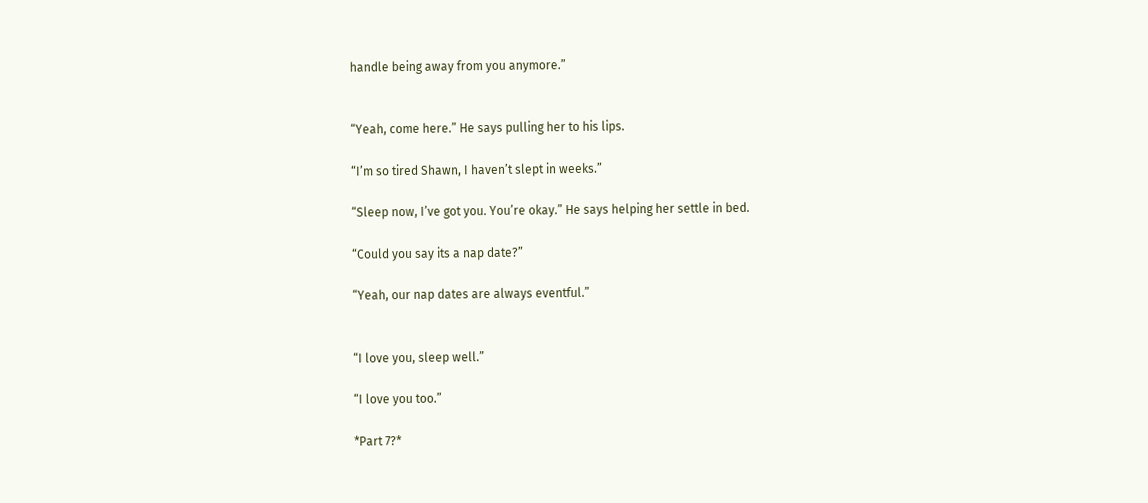handle being away from you anymore.”


“Yeah, come here.” He says pulling her to his lips.

“I’m so tired Shawn, I haven’t slept in weeks.”

“Sleep now, I’ve got you. You’re okay.” He says helping her settle in bed.

“Could you say its a nap date?”

“Yeah, our nap dates are always eventful.”


“I love you, sleep well.”

“I love you too.”

*Part 7?*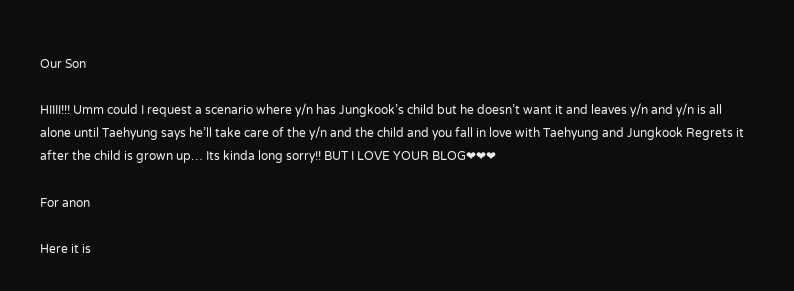Our Son

HIIII!!! Umm could I request a scenario where y/n has Jungkook’s child but he doesn’t want it and leaves y/n and y/n is all alone until Taehyung says he’ll take care of the y/n and the child and you fall in love with Taehyung and Jungkook Regrets it after the child is grown up… Its kinda long sorry!! BUT I LOVE YOUR BLOG❤❤❤

For anon

Here it is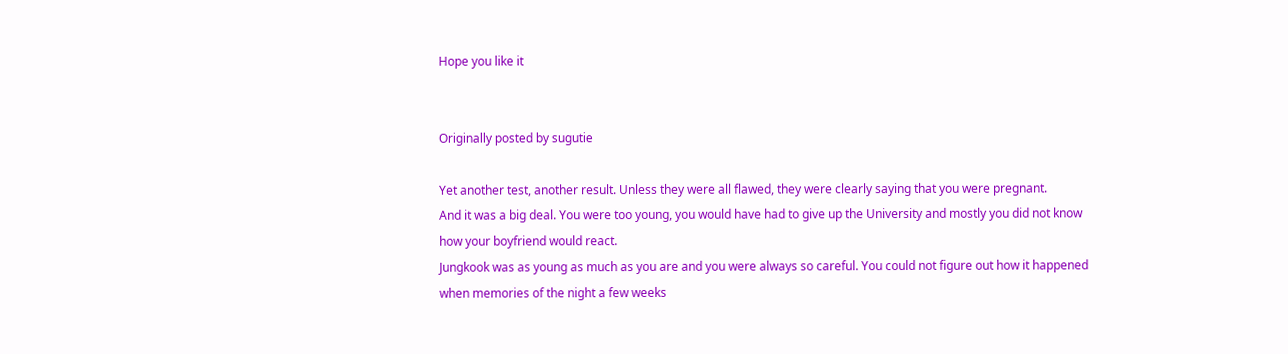Hope you like it


Originally posted by sugutie

Yet another test, another result. Unless they were all flawed, they were clearly saying that you were pregnant.
And it was a big deal. You were too young, you would have had to give up the University and mostly you did not know how your boyfriend would react.
Jungkook was as young as much as you are and you were always so careful. You could not figure out how it happened when memories of the night a few weeks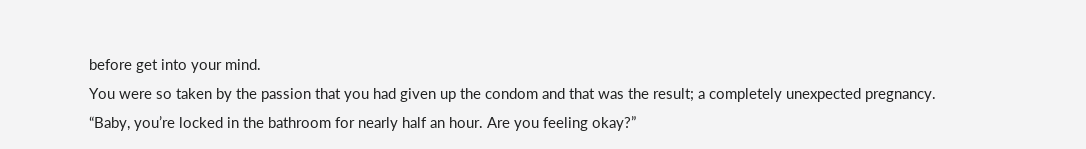before get into your mind.
You were so taken by the passion that you had given up the condom and that was the result; a completely unexpected pregnancy.
“Baby, you’re locked in the bathroom for nearly half an hour. Are you feeling okay?”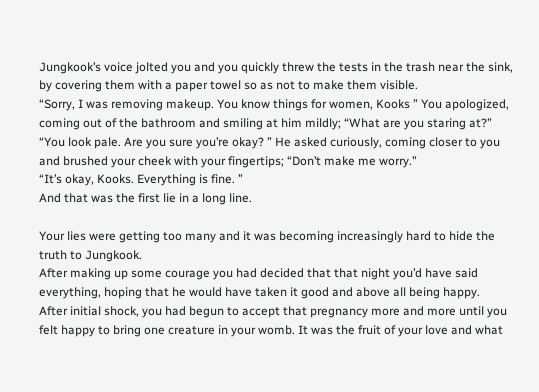Jungkook’s voice jolted you and you quickly threw the tests in the trash near the sink, by covering them with a paper towel so as not to make them visible.
“Sorry, I was removing makeup. You know things for women, Kooks ” You apologized, coming out of the bathroom and smiling at him mildly; “What are you staring at?”
“You look pale. Are you sure you’re okay? ” He asked curiously, coming closer to you and brushed your cheek with your fingertips; “Don’t make me worry.”
“It’s okay, Kooks. Everything is fine. ”
And that was the first lie in a long line.

Your lies were getting too many and it was becoming increasingly hard to hide the truth to Jungkook.
After making up some courage you had decided that that night you’d have said everything, hoping that he would have taken it good and above all being happy.
After initial shock, you had begun to accept that pregnancy more and more until you felt happy to bring one creature in your womb. It was the fruit of your love and what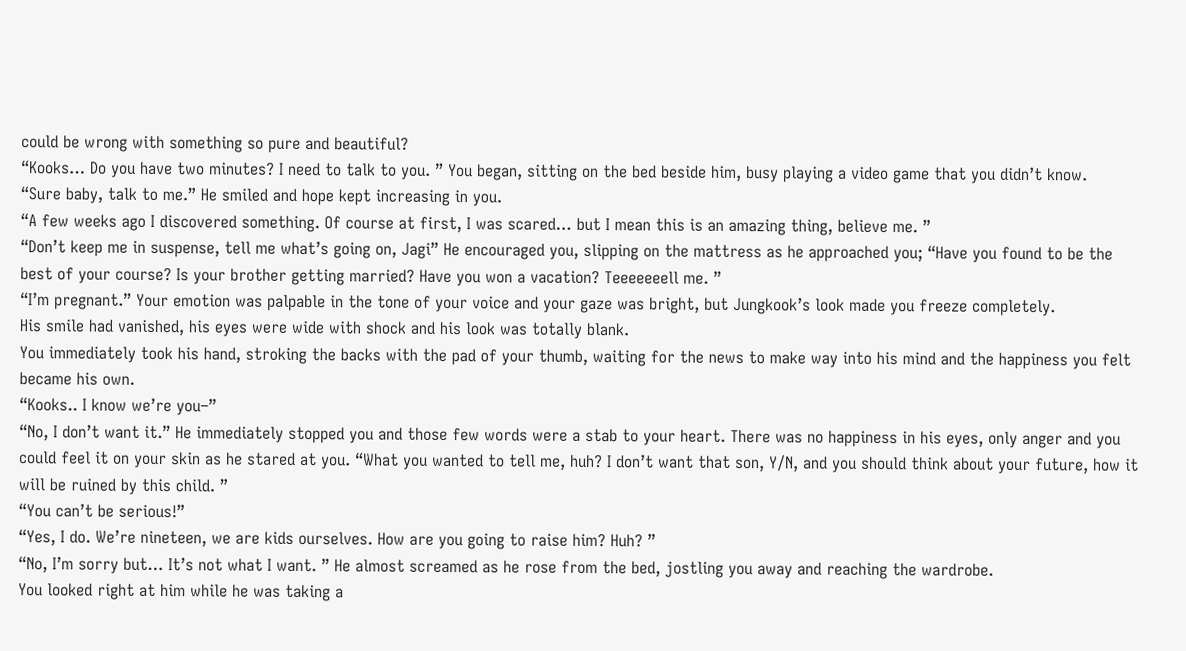could be wrong with something so pure and beautiful?
“Kooks… Do you have two minutes? I need to talk to you. ” You began, sitting on the bed beside him, busy playing a video game that you didn’t know.
“Sure baby, talk to me.” He smiled and hope kept increasing in you.
“A few weeks ago I discovered something. Of course at first, I was scared… but I mean this is an amazing thing, believe me. ”
“Don’t keep me in suspense, tell me what’s going on, Jagi” He encouraged you, slipping on the mattress as he approached you; “Have you found to be the best of your course? Is your brother getting married? Have you won a vacation? Teeeeeeell me. ”
“I’m pregnant.” Your emotion was palpable in the tone of your voice and your gaze was bright, but Jungkook’s look made you freeze completely.
His smile had vanished, his eyes were wide with shock and his look was totally blank.
You immediately took his hand, stroking the backs with the pad of your thumb, waiting for the news to make way into his mind and the happiness you felt became his own.
“Kooks.. I know we’re you–”
“No, I don’t want it.” He immediately stopped you and those few words were a stab to your heart. There was no happiness in his eyes, only anger and you could feel it on your skin as he stared at you. “What you wanted to tell me, huh? I don’t want that son, Y/N, and you should think about your future, how it will be ruined by this child. ”
“You can’t be serious!”
“Yes, I do. We’re nineteen, we are kids ourselves. How are you going to raise him? Huh? ”
“No, I’m sorry but… It’s not what I want. ” He almost screamed as he rose from the bed, jostling you away and reaching the wardrobe.
You looked right at him while he was taking a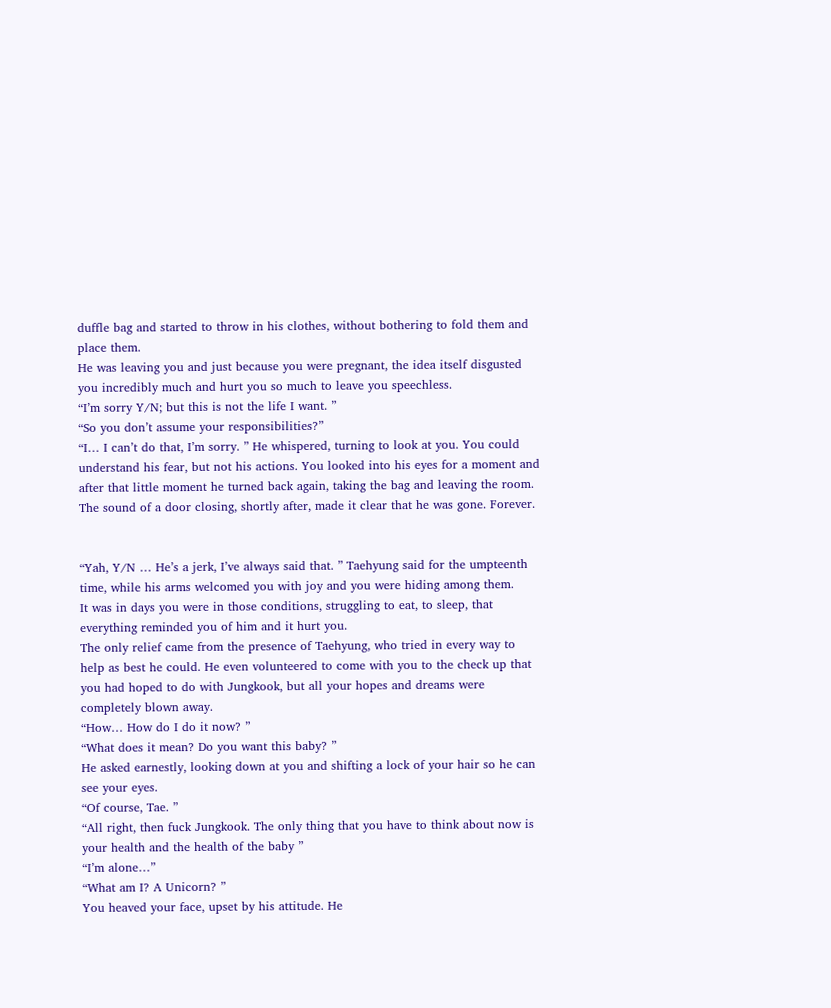duffle bag and started to throw in his clothes, without bothering to fold them and place them.
He was leaving you and just because you were pregnant, the idea itself disgusted you incredibly much and hurt you so much to leave you speechless.
“I’m sorry Y/N; but this is not the life I want. ”
“So you don’t assume your responsibilities?”
“I… I can’t do that, I’m sorry. ” He whispered, turning to look at you. You could understand his fear, but not his actions. You looked into his eyes for a moment and after that little moment he turned back again, taking the bag and leaving the room.
The sound of a door closing, shortly after, made it clear that he was gone. Forever.


“Yah, Y/N … He’s a jerk, I’ve always said that. ” Taehyung said for the umpteenth time, while his arms welcomed you with joy and you were hiding among them.
It was in days you were in those conditions, struggling to eat, to sleep, that everything reminded you of him and it hurt you.
The only relief came from the presence of Taehyung, who tried in every way to help as best he could. He even volunteered to come with you to the check up that you had hoped to do with Jungkook, but all your hopes and dreams were completely blown away.
“How… How do I do it now? ”
“What does it mean? Do you want this baby? ”
He asked earnestly, looking down at you and shifting a lock of your hair so he can see your eyes.
“Of course, Tae. ”
“All right, then fuck Jungkook. The only thing that you have to think about now is your health and the health of the baby ”
“I’m alone…”
“What am I? A Unicorn? ”
You heaved your face, upset by his attitude. He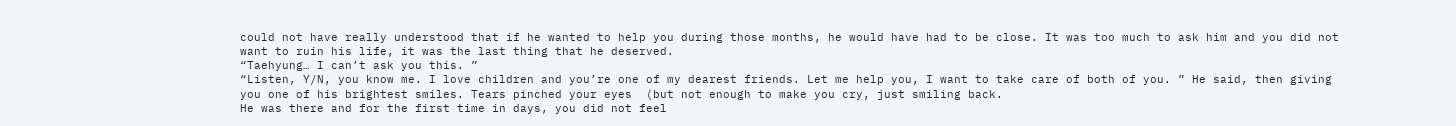could not have really understood that if he wanted to help you during those months, he would have had to be close. It was too much to ask him and you did not want to ruin his life, it was the last thing that he deserved.
“Taehyung… I can’t ask you this. ”
“Listen, Y/N, you know me. I love children and you’re one of my dearest friends. Let me help you, I want to take care of both of you. ” He said, then giving you one of his brightest smiles. Tears pinched your eyes  (but not enough to make you cry, just smiling back.
He was there and for the first time in days, you did not feel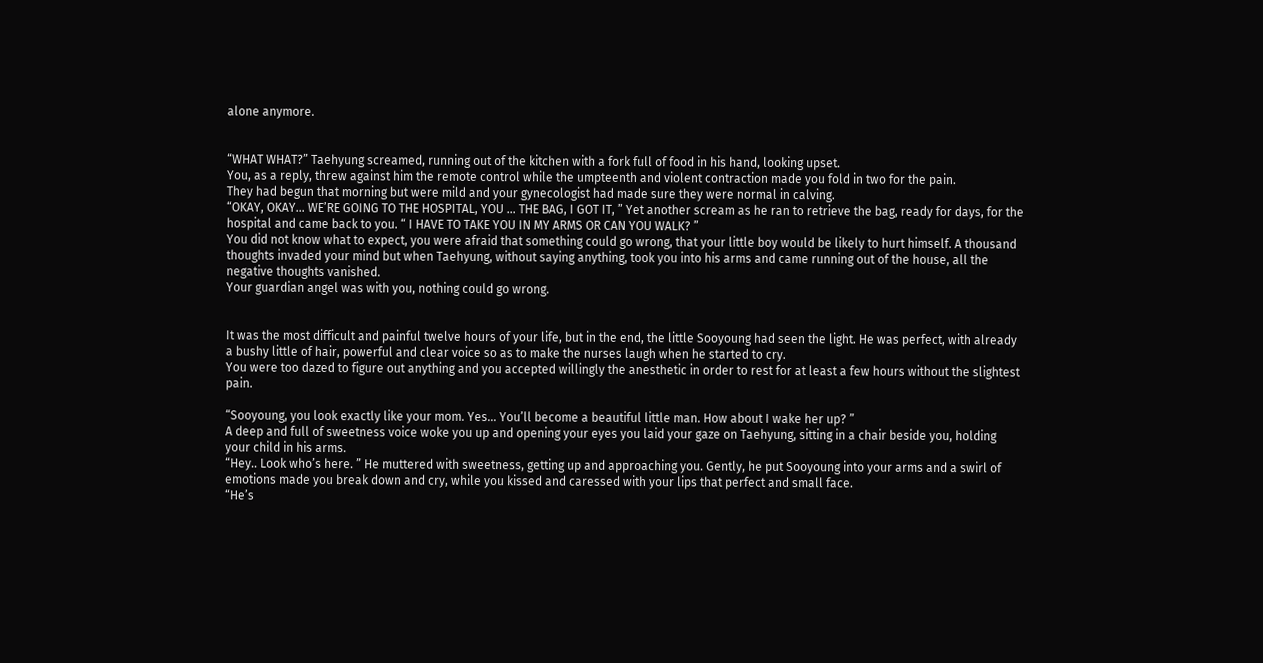alone anymore.


“WHAT WHAT?” Taehyung screamed, running out of the kitchen with a fork full of food in his hand, looking upset.
You, as a reply, threw against him the remote control while the umpteenth and violent contraction made you fold in two for the pain.
They had begun that morning but were mild and your gynecologist had made sure they were normal in calving.
“OKAY, OKAY… WE’RE GOING TO THE HOSPITAL, YOU … THE BAG, I GOT IT, ” Yet another scream as he ran to retrieve the bag, ready for days, for the hospital and came back to you. “ I HAVE TO TAKE YOU IN MY ARMS OR CAN YOU WALK? ”
You did not know what to expect, you were afraid that something could go wrong, that your little boy would be likely to hurt himself. A thousand thoughts invaded your mind but when Taehyung, without saying anything, took you into his arms and came running out of the house, all the negative thoughts vanished.
Your guardian angel was with you, nothing could go wrong.


It was the most difficult and painful twelve hours of your life, but in the end, the little Sooyoung had seen the light. He was perfect, with already a bushy little of hair, powerful and clear voice so as to make the nurses laugh when he started to cry.
You were too dazed to figure out anything and you accepted willingly the anesthetic in order to rest for at least a few hours without the slightest pain.

“Sooyoung, you look exactly like your mom. Yes… You’ll become a beautiful little man. How about I wake her up? ”
A deep and full of sweetness voice woke you up and opening your eyes you laid your gaze on Taehyung, sitting in a chair beside you, holding your child in his arms.
“Hey.. Look who’s here. ” He muttered with sweetness, getting up and approaching you. Gently, he put Sooyoung into your arms and a swirl of emotions made you break down and cry, while you kissed and caressed with your lips that perfect and small face.
“He’s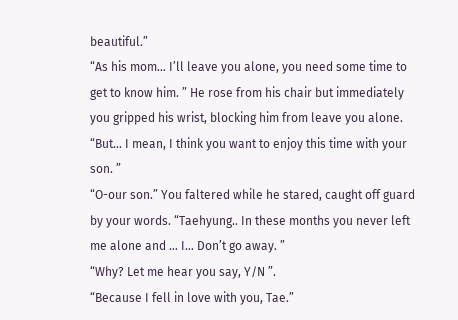beautiful.”
“As his mom… I’ll leave you alone, you need some time to get to know him. ” He rose from his chair but immediately you gripped his wrist, blocking him from leave you alone.
“But… I mean, I think you want to enjoy this time with your son. ”
“O-our son.” You faltered while he stared, caught off guard by your words. “Taehyung.. In these months you never left me alone and … I… Don’t go away. ”
“Why? Let me hear you say, Y/N ”.
“Because I fell in love with you, Tae.”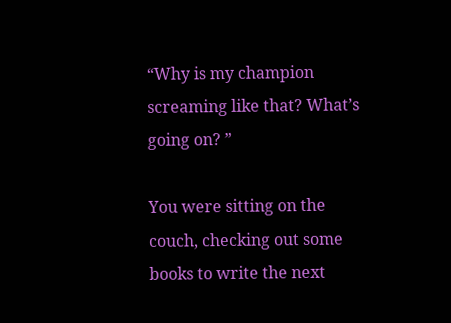“Why is my champion screaming like that? What’s going on? ”

You were sitting on the couch, checking out some books to write the next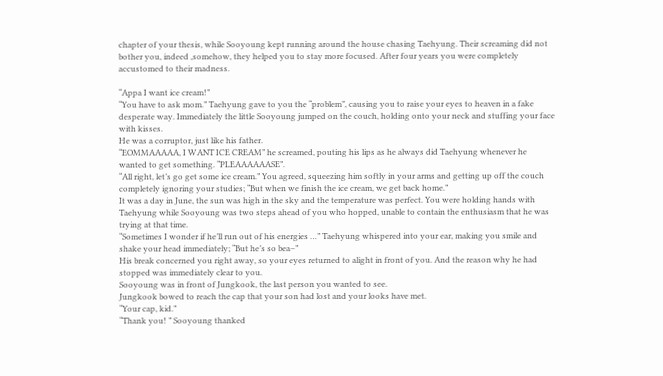chapter of your thesis, while Sooyoung kept running around the house chasing Taehyung. Their screaming did not bother you, indeed ,somehow, they helped you to stay more focused. After four years you were completely accustomed to their madness.

“Appa I want ice cream!”
“You have to ask mom.” Taehyung gave to you the “problem”, causing you to raise your eyes to heaven in a fake desperate way. Immediately the little Sooyoung jumped on the couch, holding onto your neck and stuffing your face with kisses.
He was a corruptor, just like his father.
“EOMMAAAAA, I WANT ICE CREAM” he screamed, pouting his lips as he always did Taehyung whenever he wanted to get something. “PLEAAAAAASE”.
“All right, let’s go get some ice cream.” You agreed, squeezing him softly in your arms and getting up off the couch completely ignoring your studies; “But when we finish the ice cream, we get back home.”
It was a day in June, the sun was high in the sky and the temperature was perfect. You were holding hands with Taehyung while Sooyoung was two steps ahead of you who hopped, unable to contain the enthusiasm that he was trying at that time.
“Sometimes I wonder if he’ll run out of his energies …” Taehyung whispered into your ear, making you smile and shake your head immediately; “But he’s so bea–”
His break concerned you right away, so your eyes returned to alight in front of you. And the reason why he had stopped was immediately clear to you.
Sooyoung was in front of Jungkook, the last person you wanted to see.
Jungkook bowed to reach the cap that your son had lost and your looks have met.
“Your cap, kid.”
“Thank you! ” Sooyoung thanked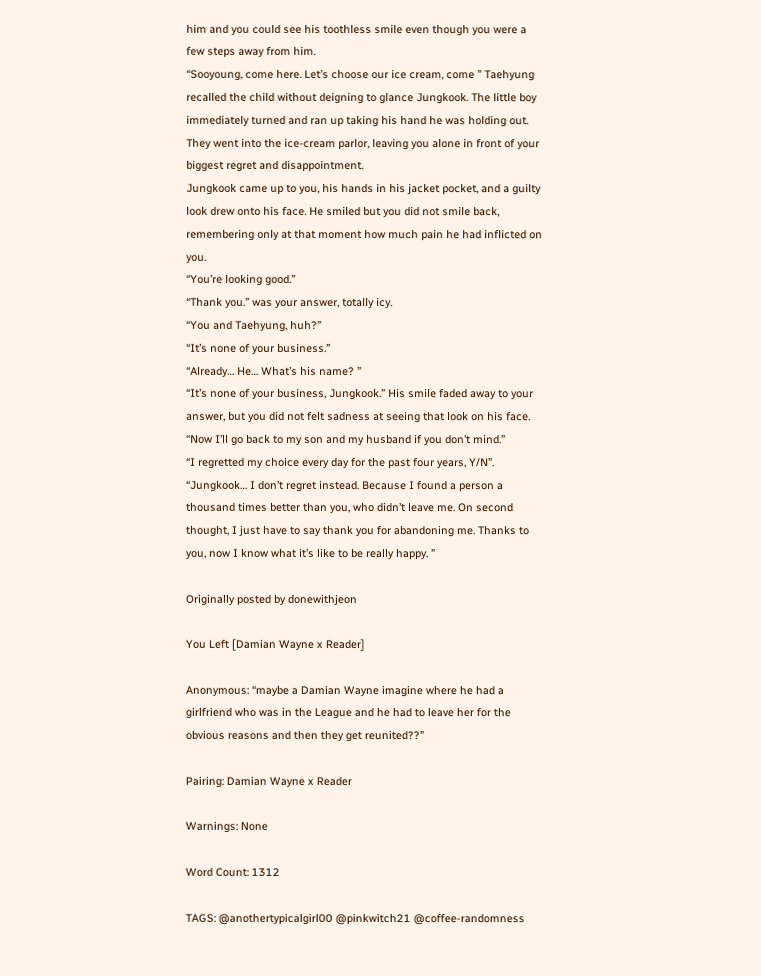him and you could see his toothless smile even though you were a few steps away from him.
“Sooyoung, come here. Let’s choose our ice cream, come ” Taehyung recalled the child without deigning to glance Jungkook. The little boy immediately turned and ran up taking his hand he was holding out.
They went into the ice-cream parlor, leaving you alone in front of your biggest regret and disappointment.
Jungkook came up to you, his hands in his jacket pocket, and a guilty look drew onto his face. He smiled but you did not smile back, remembering only at that moment how much pain he had inflicted on you.
“You’re looking good.”
“Thank you.” was your answer, totally icy.
“You and Taehyung, huh?”
“It’s none of your business.”
“Already… He… What’s his name? ”
“It’s none of your business, Jungkook.” His smile faded away to your answer, but you did not felt sadness at seeing that look on his face. “Now I’ll go back to my son and my husband if you don’t mind.”
“I regretted my choice every day for the past four years, Y/N”.
“Jungkook… I don’t regret instead. Because I found a person a thousand times better than you, who didn’t leave me. On second thought, I just have to say thank you for abandoning me. Thanks to you, now I know what it’s like to be really happy. ”

Originally posted by donewithjeon

You Left [Damian Wayne x Reader]

Anonymous: “maybe a Damian Wayne imagine where he had a girlfriend who was in the League and he had to leave her for the obvious reasons and then they get reunited??”

Pairing: Damian Wayne x Reader

Warnings: None

Word Count: 1312

TAGS: @anothertypicalgirl00 @pinkwitch21 @coffee-randomness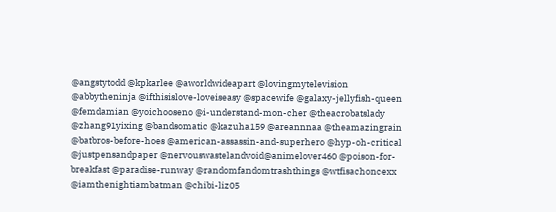@angstytodd @kpkarlee @aworldwideapart @lovingmytelevision @abbytheninja @ifthisislove-loveiseasy @spacewife @galaxy-jellyfish-queen @femdamian @yoichooseno @i-understand-mon-cher @theacrobatslady @zhang91yixing @bandsomatic @kazuha159 @areannnaa @theamazingrain @batbros-before-hoes @american-assassin-and-superhero @hyp-oh-critical @justpensandpaper @nervouswastelandvoid@animelover460 @poison-for-breakfast @paradise-runway @randomfandomtrashthings @wtfisachoncexx @iamthenightiambatman @chibi-liz05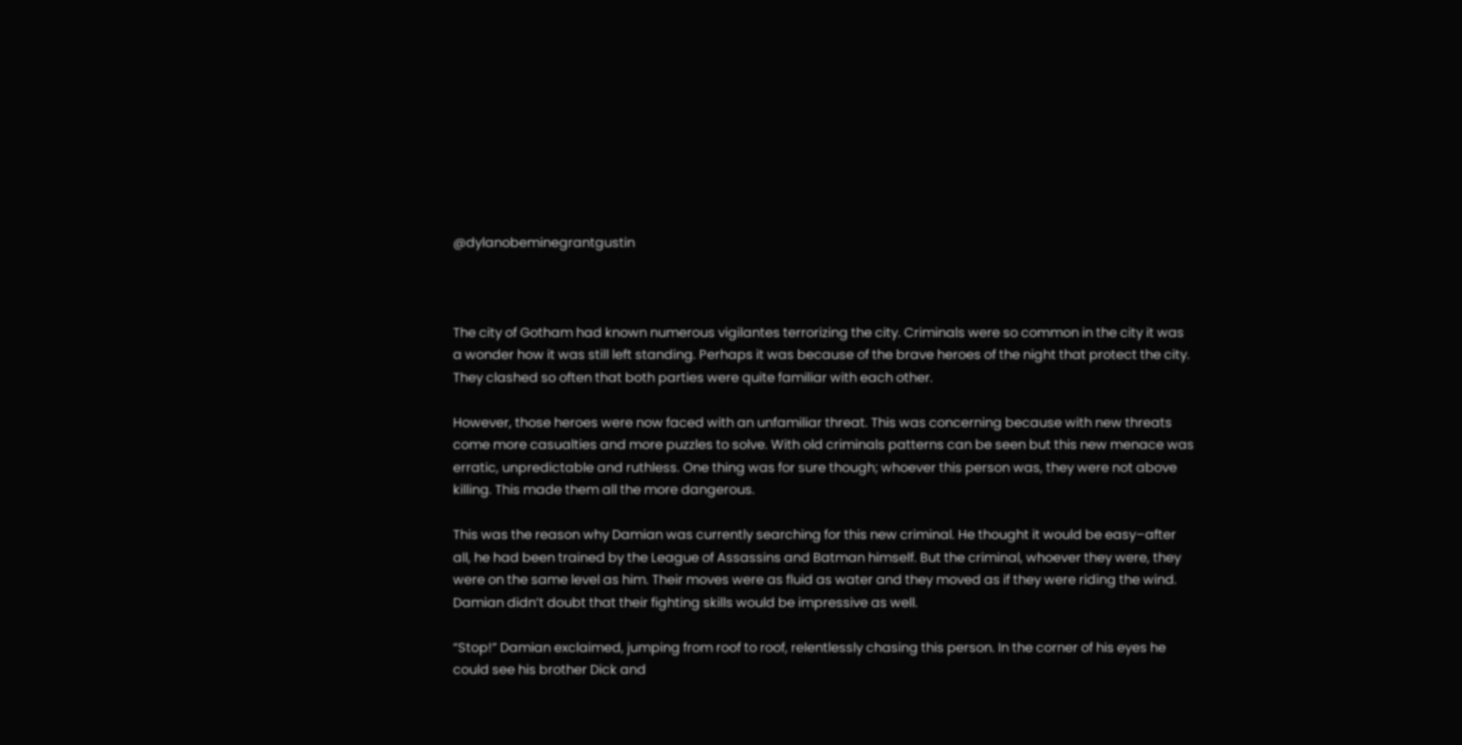@dylanobeminegrantgustin



The city of Gotham had known numerous vigilantes terrorizing the city. Criminals were so common in the city it was a wonder how it was still left standing. Perhaps it was because of the brave heroes of the night that protect the city. They clashed so often that both parties were quite familiar with each other.

However, those heroes were now faced with an unfamiliar threat. This was concerning because with new threats come more casualties and more puzzles to solve. With old criminals patterns can be seen but this new menace was erratic, unpredictable and ruthless. One thing was for sure though; whoever this person was, they were not above killing. This made them all the more dangerous.

This was the reason why Damian was currently searching for this new criminal. He thought it would be easy–after all, he had been trained by the League of Assassins and Batman himself. But the criminal, whoever they were, they were on the same level as him. Their moves were as fluid as water and they moved as if they were riding the wind. Damian didn’t doubt that their fighting skills would be impressive as well.

“Stop!” Damian exclaimed, jumping from roof to roof, relentlessly chasing this person. In the corner of his eyes he could see his brother Dick and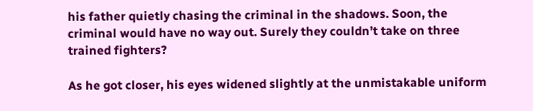his father quietly chasing the criminal in the shadows. Soon, the criminal would have no way out. Surely they couldn’t take on three trained fighters?

As he got closer, his eyes widened slightly at the unmistakable uniform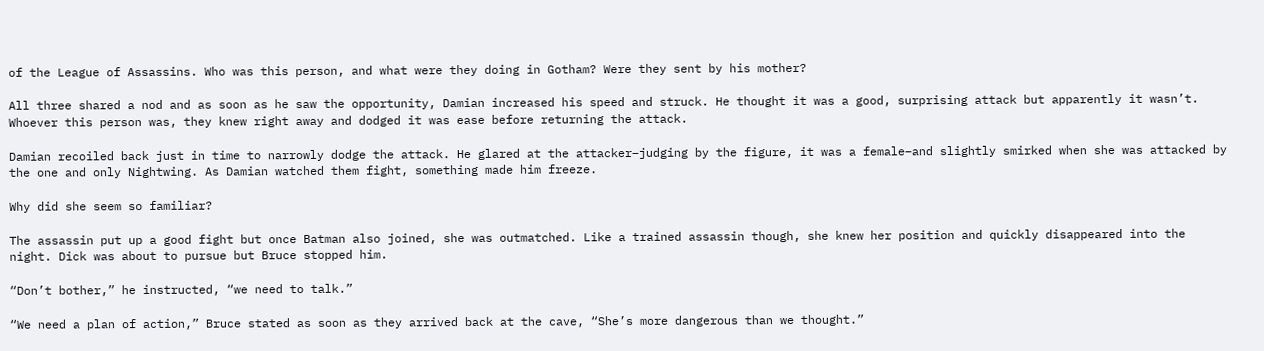of the League of Assassins. Who was this person, and what were they doing in Gotham? Were they sent by his mother?

All three shared a nod and as soon as he saw the opportunity, Damian increased his speed and struck. He thought it was a good, surprising attack but apparently it wasn’t. Whoever this person was, they knew right away and dodged it was ease before returning the attack.

Damian recoiled back just in time to narrowly dodge the attack. He glared at the attacker–judging by the figure, it was a female–and slightly smirked when she was attacked by the one and only Nightwing. As Damian watched them fight, something made him freeze.

Why did she seem so familiar?

The assassin put up a good fight but once Batman also joined, she was outmatched. Like a trained assassin though, she knew her position and quickly disappeared into the night. Dick was about to pursue but Bruce stopped him.

“Don’t bother,” he instructed, “we need to talk.”

“We need a plan of action,” Bruce stated as soon as they arrived back at the cave, “She’s more dangerous than we thought.”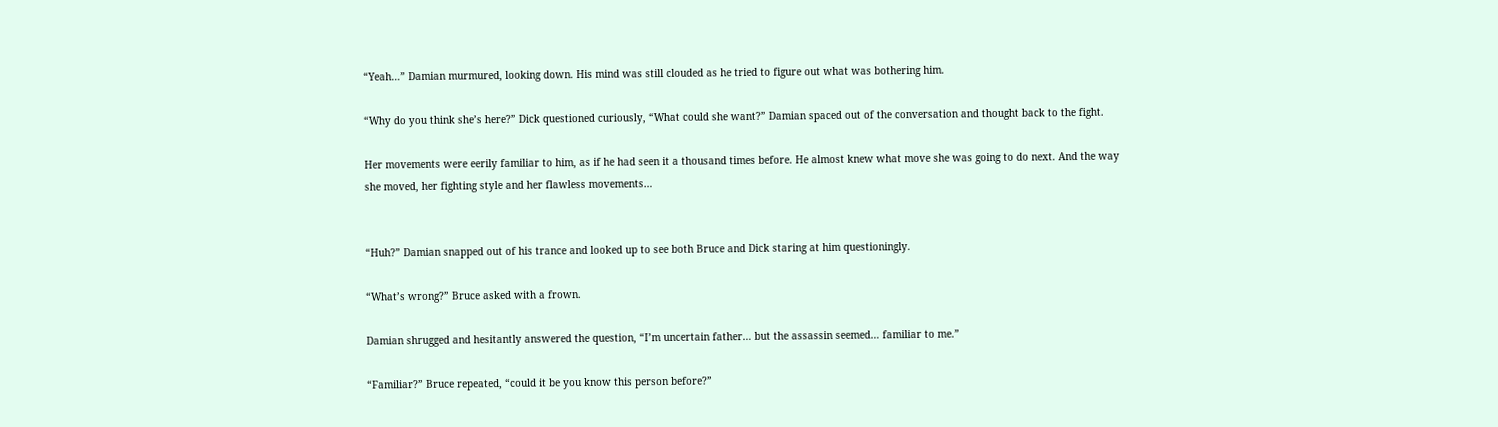“Yeah…” Damian murmured, looking down. His mind was still clouded as he tried to figure out what was bothering him.

“Why do you think she’s here?” Dick questioned curiously, “What could she want?” Damian spaced out of the conversation and thought back to the fight.

Her movements were eerily familiar to him, as if he had seen it a thousand times before. He almost knew what move she was going to do next. And the way she moved, her fighting style and her flawless movements…


“Huh?” Damian snapped out of his trance and looked up to see both Bruce and Dick staring at him questioningly.

“What’s wrong?” Bruce asked with a frown.

Damian shrugged and hesitantly answered the question, “I’m uncertain father… but the assassin seemed… familiar to me.”

“Familiar?” Bruce repeated, “could it be you know this person before?”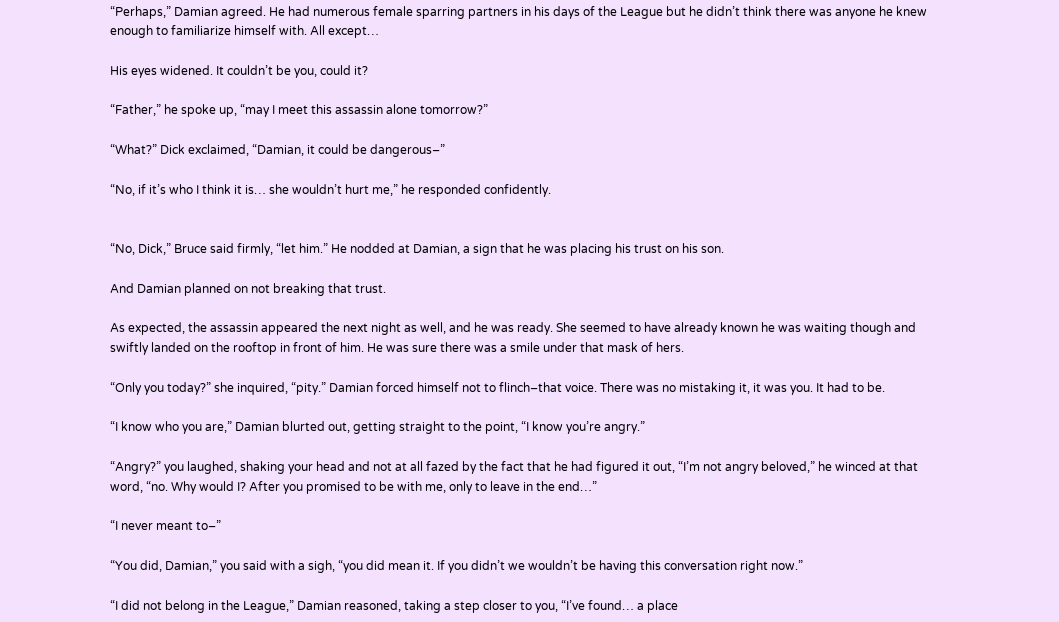“Perhaps,” Damian agreed. He had numerous female sparring partners in his days of the League but he didn’t think there was anyone he knew enough to familiarize himself with. All except…

His eyes widened. It couldn’t be you, could it?

“Father,” he spoke up, “may I meet this assassin alone tomorrow?”

“What?” Dick exclaimed, “Damian, it could be dangerous–”

“No, if it’s who I think it is… she wouldn’t hurt me,” he responded confidently.


“No, Dick,” Bruce said firmly, “let him.” He nodded at Damian, a sign that he was placing his trust on his son.

And Damian planned on not breaking that trust.

As expected, the assassin appeared the next night as well, and he was ready. She seemed to have already known he was waiting though and swiftly landed on the rooftop in front of him. He was sure there was a smile under that mask of hers.

“Only you today?” she inquired, “pity.” Damian forced himself not to flinch–that voice. There was no mistaking it, it was you. It had to be.

“I know who you are,” Damian blurted out, getting straight to the point, “I know you’re angry.”

“Angry?” you laughed, shaking your head and not at all fazed by the fact that he had figured it out, “I’m not angry beloved,” he winced at that word, “no. Why would I? After you promised to be with me, only to leave in the end…”

“I never meant to–”

“You did, Damian,” you said with a sigh, “you did mean it. If you didn’t we wouldn’t be having this conversation right now.”

“I did not belong in the League,” Damian reasoned, taking a step closer to you, “I’ve found… a place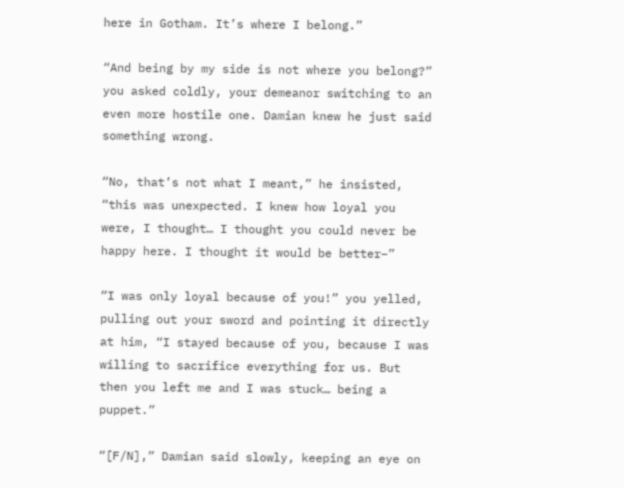here in Gotham. It’s where I belong.”

“And being by my side is not where you belong?” you asked coldly, your demeanor switching to an even more hostile one. Damian knew he just said something wrong.

“No, that’s not what I meant,” he insisted, “this was unexpected. I knew how loyal you were, I thought… I thought you could never be happy here. I thought it would be better–”

“I was only loyal because of you!” you yelled, pulling out your sword and pointing it directly at him, “I stayed because of you, because I was willing to sacrifice everything for us. But then you left me and I was stuck… being a puppet.”

“[F/N],” Damian said slowly, keeping an eye on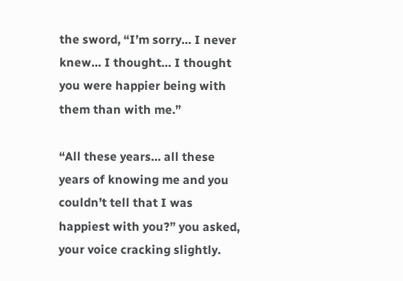the sword, “I’m sorry… I never knew… I thought… I thought you were happier being with them than with me.”

“All these years… all these years of knowing me and you couldn’t tell that I was happiest with you?” you asked, your voice cracking slightly.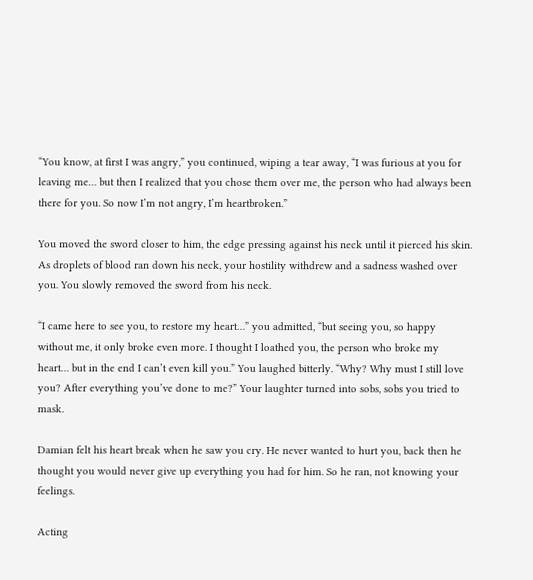“You know, at first I was angry,” you continued, wiping a tear away, “I was furious at you for leaving me… but then I realized that you chose them over me, the person who had always been there for you. So now I’m not angry, I’m heartbroken.”

You moved the sword closer to him, the edge pressing against his neck until it pierced his skin. As droplets of blood ran down his neck, your hostility withdrew and a sadness washed over you. You slowly removed the sword from his neck.

“I came here to see you, to restore my heart…” you admitted, “but seeing you, so happy without me, it only broke even more. I thought I loathed you, the person who broke my heart… but in the end I can’t even kill you.” You laughed bitterly. “Why? Why must I still love you? After everything you’ve done to me?” Your laughter turned into sobs, sobs you tried to mask.

Damian felt his heart break when he saw you cry. He never wanted to hurt you, back then he thought you would never give up everything you had for him. So he ran, not knowing your feelings.

Acting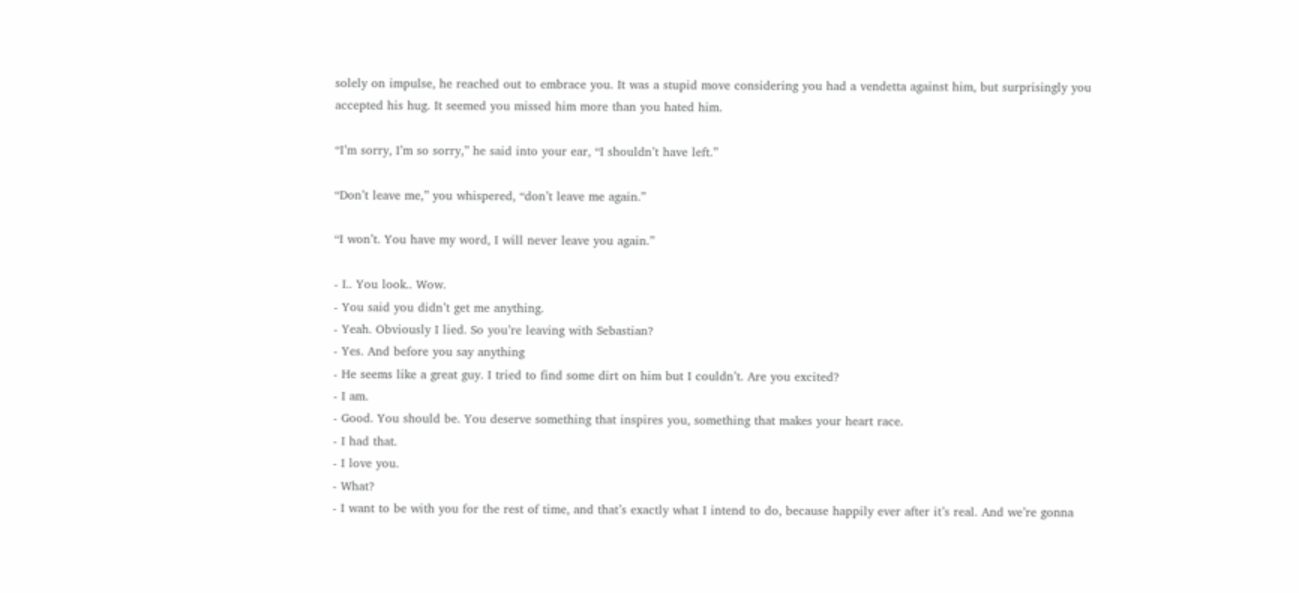solely on impulse, he reached out to embrace you. It was a stupid move considering you had a vendetta against him, but surprisingly you accepted his hug. It seemed you missed him more than you hated him.

“I’m sorry, I’m so sorry,” he said into your ear, “I shouldn’t have left.”

“Don’t leave me,” you whispered, “don’t leave me again.”

“I won’t. You have my word, I will never leave you again.”

- I.. You look.. Wow.
- You said you didn’t get me anything.
- Yeah. Obviously I lied. So you’re leaving with Sebastian?
- Yes. And before you say anything
- He seems like a great guy. I tried to find some dirt on him but I couldn’t. Are you excited?
- I am.
- Good. You should be. You deserve something that inspires you, something that makes your heart race.
- I had that.
- I love you.
- What?
- I want to be with you for the rest of time, and that’s exactly what I intend to do, because happily ever after it’s real. And we’re gonna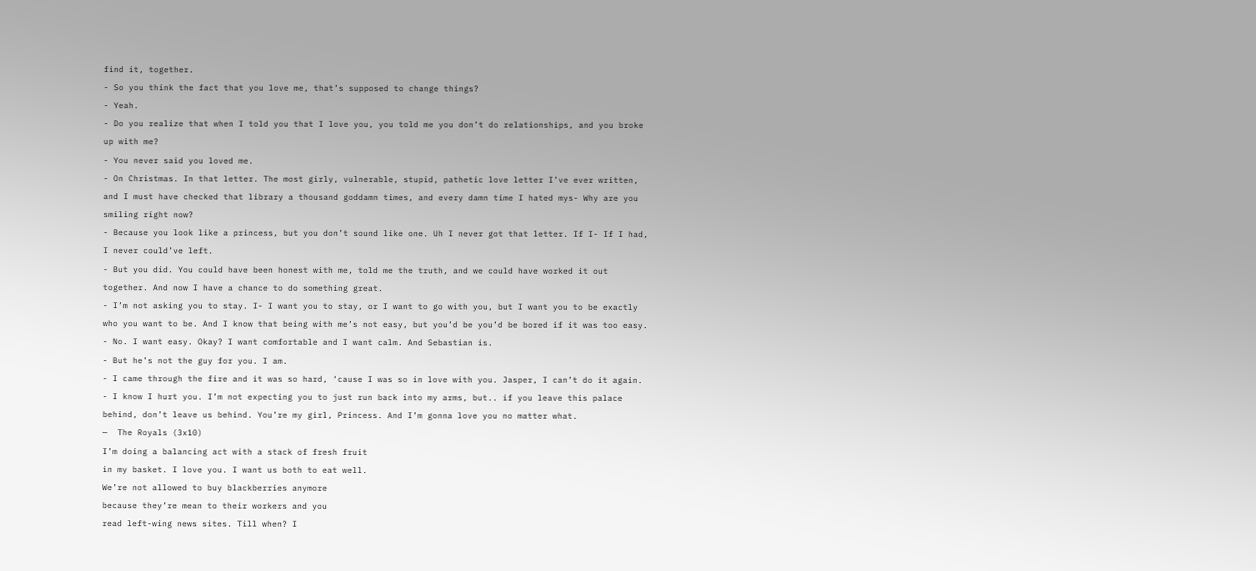find it, together.
- So you think the fact that you love me, that’s supposed to change things?
- Yeah.
- Do you realize that when I told you that I love you, you told me you don’t do relationships, and you broke up with me?
- You never said you loved me.
- On Christmas. In that letter. The most girly, vulnerable, stupid, pathetic love letter I’ve ever written, and I must have checked that library a thousand goddamn times, and every damn time I hated mys- Why are you smiling right now?
- Because you look like a princess, but you don’t sound like one. Uh I never got that letter. If I- If I had, I never could’ve left.
- But you did. You could have been honest with me, told me the truth, and we could have worked it out together. And now I have a chance to do something great.
- I’m not asking you to stay. I- I want you to stay, or I want to go with you, but I want you to be exactly who you want to be. And I know that being with me’s not easy, but you’d be you’d be bored if it was too easy.
- No. I want easy. Okay? I want comfortable and I want calm. And Sebastian is.
- But he’s not the guy for you. I am.
- I came through the fire and it was so hard, ‘cause I was so in love with you. Jasper, I can’t do it again.
- I know I hurt you. I’m not expecting you to just run back into my arms, but.. if you leave this palace behind, don’t leave us behind. You’re my girl, Princess. And I’m gonna love you no matter what.
—  The Royals (3x10)
I’m doing a balancing act with a stack of fresh fruit
in my basket. I love you. I want us both to eat well.
We’re not allowed to buy blackberries anymore
because they’re mean to their workers and you
read left-wing news sites. Till when? I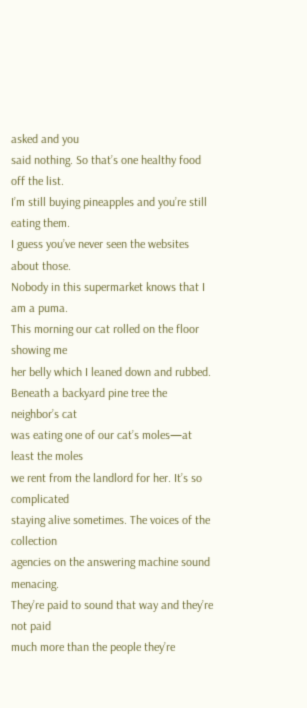asked and you
said nothing. So that’s one healthy food off the list.
I’m still buying pineapples and you’re still eating them.
I guess you’ve never seen the websites about those.
Nobody in this supermarket knows that I am a puma.
This morning our cat rolled on the floor showing me
her belly which I leaned down and rubbed.
Beneath a backyard pine tree the neighbor’s cat
was eating one of our cat’s moles—at least the moles
we rent from the landlord for her. It’s so complicated
staying alive sometimes. The voices of the collection
agencies on the answering machine sound menacing.
They’re paid to sound that way and they’re not paid
much more than the people they’re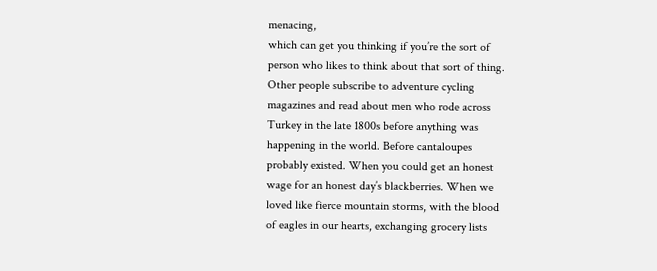menacing,
which can get you thinking if you’re the sort of
person who likes to think about that sort of thing.
Other people subscribe to adventure cycling
magazines and read about men who rode across
Turkey in the late 1800s before anything was
happening in the world. Before cantaloupes
probably existed. When you could get an honest
wage for an honest day’s blackberries. When we
loved like fierce mountain storms, with the blood
of eagles in our hearts, exchanging grocery lists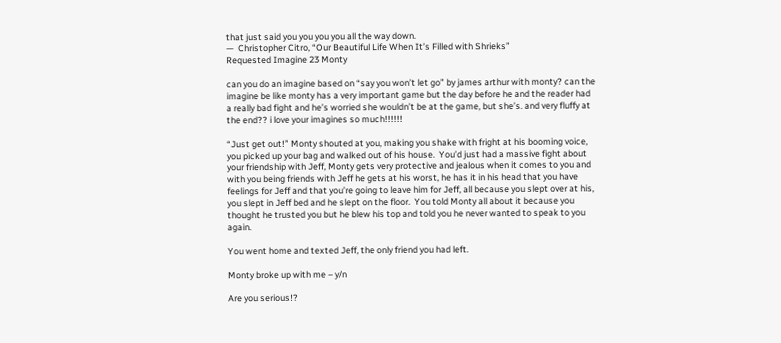that just said you you you you all the way down.
—  Christopher Citro, “Our Beautiful Life When It’s Filled with Shrieks”
Requested Imagine 23 Monty

can you do an imagine based on “say you won’t let go” by james arthur with monty? can the imagine be like monty has a very important game but the day before he and the reader had a really bad fight and he’s worried she wouldn’t be at the game, but she’s. and very fluffy at the end?? i love your imagines so much!!!!!!

“Just get out!” Monty shouted at you, making you shake with fright at his booming voice, you picked up your bag and walked out of his house.  You’d just had a massive fight about your friendship with Jeff, Monty gets very protective and jealous when it comes to you and with you being friends with Jeff he gets at his worst, he has it in his head that you have feelings for Jeff and that you’re going to leave him for Jeff, all because you slept over at his, you slept in Jeff bed and he slept on the floor.  You told Monty all about it because you thought he trusted you but he blew his top and told you he never wanted to speak to you again.

You went home and texted Jeff, the only friend you had left.

Monty broke up with me – y/n

Are you serious!?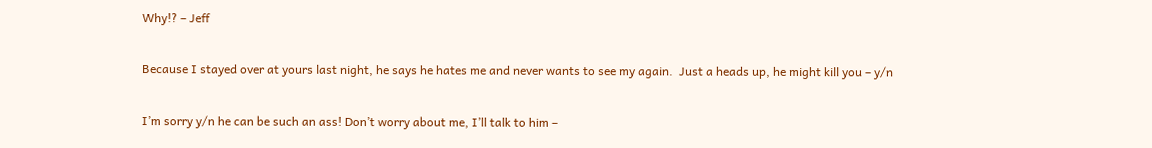Why!? – Jeff

Because I stayed over at yours last night, he says he hates me and never wants to see my again.  Just a heads up, he might kill you – y/n

I’m sorry y/n he can be such an ass! Don’t worry about me, I’ll talk to him –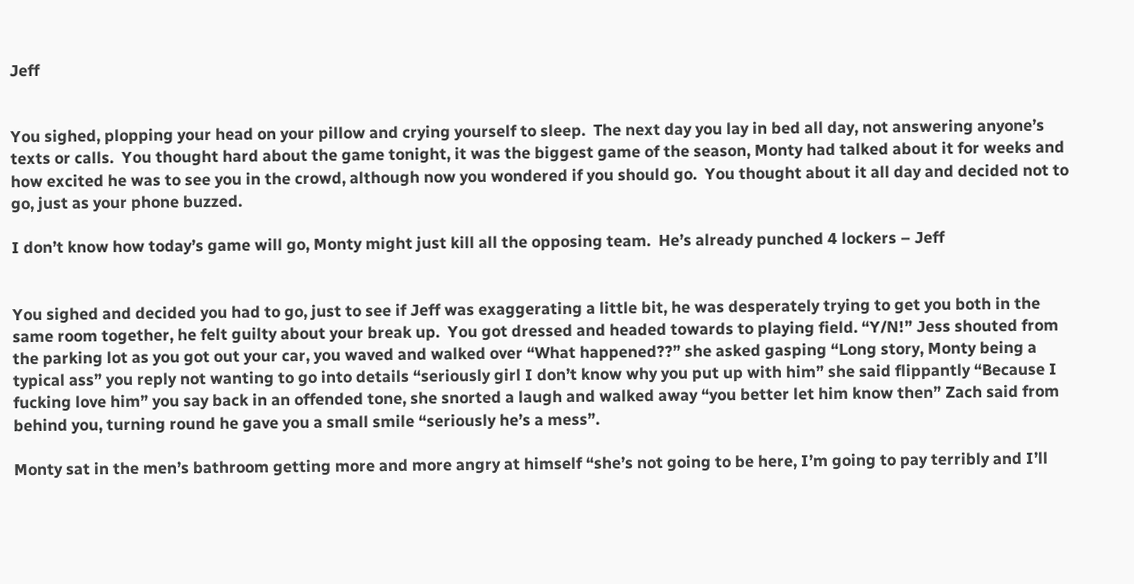Jeff


You sighed, plopping your head on your pillow and crying yourself to sleep.  The next day you lay in bed all day, not answering anyone’s texts or calls.  You thought hard about the game tonight, it was the biggest game of the season, Monty had talked about it for weeks and how excited he was to see you in the crowd, although now you wondered if you should go.  You thought about it all day and decided not to go, just as your phone buzzed.

I don’t know how today’s game will go, Monty might just kill all the opposing team.  He’s already punched 4 lockers – Jeff


You sighed and decided you had to go, just to see if Jeff was exaggerating a little bit, he was desperately trying to get you both in the same room together, he felt guilty about your break up.  You got dressed and headed towards to playing field. “Y/N!” Jess shouted from the parking lot as you got out your car, you waved and walked over “What happened??” she asked gasping “Long story, Monty being a typical ass” you reply not wanting to go into details “seriously girl I don’t know why you put up with him” she said flippantly “Because I fucking love him” you say back in an offended tone, she snorted a laugh and walked away “you better let him know then” Zach said from behind you, turning round he gave you a small smile “seriously he’s a mess”.

Monty sat in the men’s bathroom getting more and more angry at himself “she’s not going to be here, I’m going to pay terribly and I’ll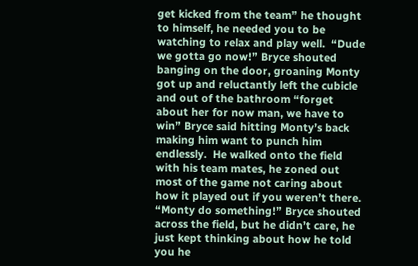get kicked from the team” he thought to himself, he needed you to be watching to relax and play well.  “Dude we gotta go now!” Bryce shouted banging on the door, groaning Monty got up and reluctantly left the cubicle and out of the bathroom “forget about her for now man, we have to win” Bryce said hitting Monty’s back making him want to punch him endlessly.  He walked onto the field with his team mates, he zoned out most of the game not caring about how it played out if you weren’t there.  “Monty do something!” Bryce shouted across the field, but he didn’t care, he just kept thinking about how he told you he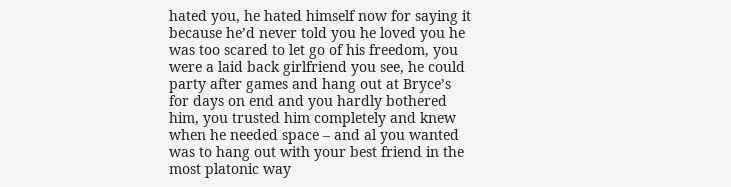hated you, he hated himself now for saying it because he’d never told you he loved you he was too scared to let go of his freedom, you were a laid back girlfriend you see, he could party after games and hang out at Bryce’s for days on end and you hardly bothered him, you trusted him completely and knew when he needed space – and al you wanted was to hang out with your best friend in the most platonic way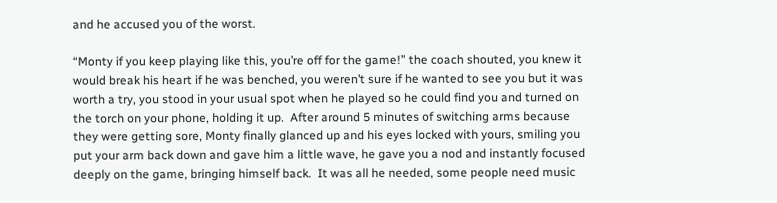and he accused you of the worst.

“Monty if you keep playing like this, you’re off for the game!” the coach shouted, you knew it would break his heart if he was benched, you weren’t sure if he wanted to see you but it was worth a try, you stood in your usual spot when he played so he could find you and turned on the torch on your phone, holding it up.  After around 5 minutes of switching arms because they were getting sore, Monty finally glanced up and his eyes locked with yours, smiling you put your arm back down and gave him a little wave, he gave you a nod and instantly focused deeply on the game, bringing himself back.  It was all he needed, some people need music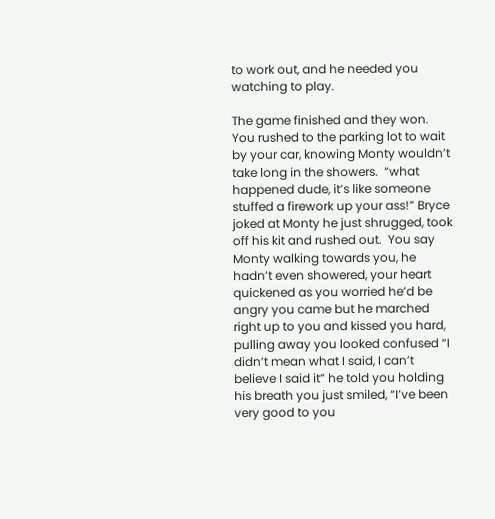to work out, and he needed you watching to play.

The game finished and they won.  You rushed to the parking lot to wait by your car, knowing Monty wouldn’t take long in the showers.  “what happened dude, it’s like someone stuffed a firework up your ass!” Bryce joked at Monty he just shrugged, took off his kit and rushed out.  You say Monty walking towards you, he hadn’t even showered, your heart quickened as you worried he’d be angry you came but he marched right up to you and kissed you hard, pulling away you looked confused “I didn’t mean what I said, I can’t believe I said it” he told you holding his breath you just smiled, “I’ve been very good to you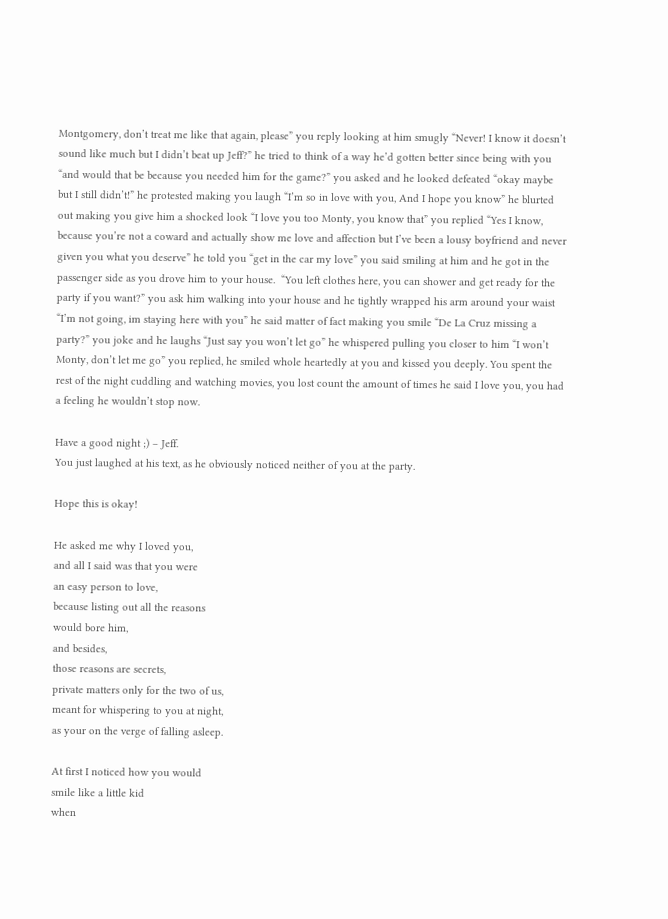Montgomery, don’t treat me like that again, please” you reply looking at him smugly “Never! I know it doesn’t sound like much but I didn’t beat up Jeff?” he tried to think of a way he’d gotten better since being with you “and would that be because you needed him for the game?” you asked and he looked defeated “okay maybe but I still didn’t!” he protested making you laugh “I’m so in love with you, And I hope you know” he blurted out making you give him a shocked look “I love you too Monty, you know that” you replied “Yes I know, because you’re not a coward and actually show me love and affection but I’ve been a lousy boyfriend and never given you what you deserve” he told you “get in the car my love” you said smiling at him and he got in the passenger side as you drove him to your house.  “You left clothes here, you can shower and get ready for the party if you want?” you ask him walking into your house and he tightly wrapped his arm around your waist “I’m not going, im staying here with you” he said matter of fact making you smile “De La Cruz missing a party?” you joke and he laughs “Just say you won’t let go” he whispered pulling you closer to him “I won’t Monty, don’t let me go” you replied, he smiled whole heartedly at you and kissed you deeply. You spent the rest of the night cuddling and watching movies, you lost count the amount of times he said I love you, you had a feeling he wouldn’t stop now.

Have a good night ;) – Jeff.
You just laughed at his text, as he obviously noticed neither of you at the party.

Hope this is okay!

He asked me why I loved you,
and all I said was that you were
an easy person to love,
because listing out all the reasons
would bore him,
and besides,
those reasons are secrets,
private matters only for the two of us,
meant for whispering to you at night,
as your on the verge of falling asleep.

At first I noticed how you would
smile like a little kid
when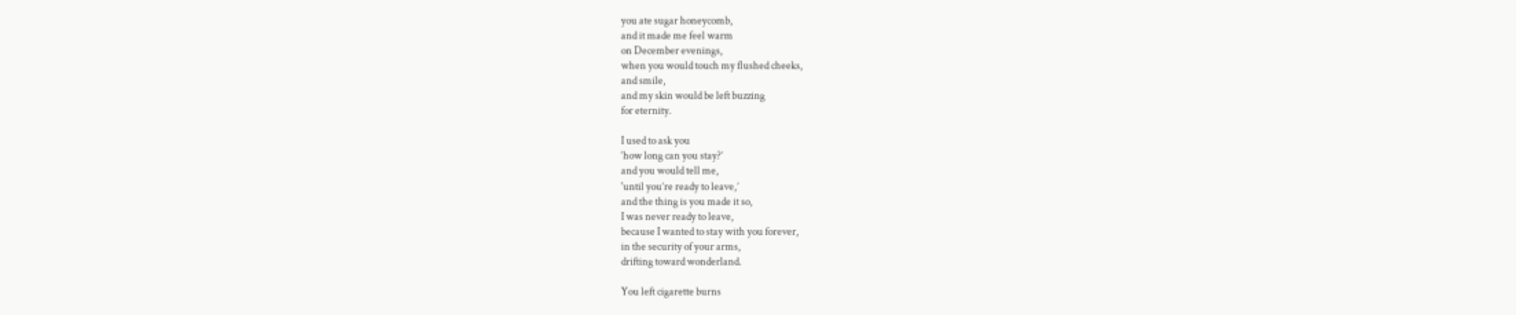you ate sugar honeycomb,
and it made me feel warm
on December evenings,
when you would touch my flushed cheeks,
and smile,
and my skin would be left buzzing
for eternity.

I used to ask you
‘how long can you stay?’
and you would tell me,
'until you’re ready to leave,’
and the thing is you made it so,
I was never ready to leave,
because I wanted to stay with you forever,
in the security of your arms,
drifting toward wonderland.

You left cigarette burns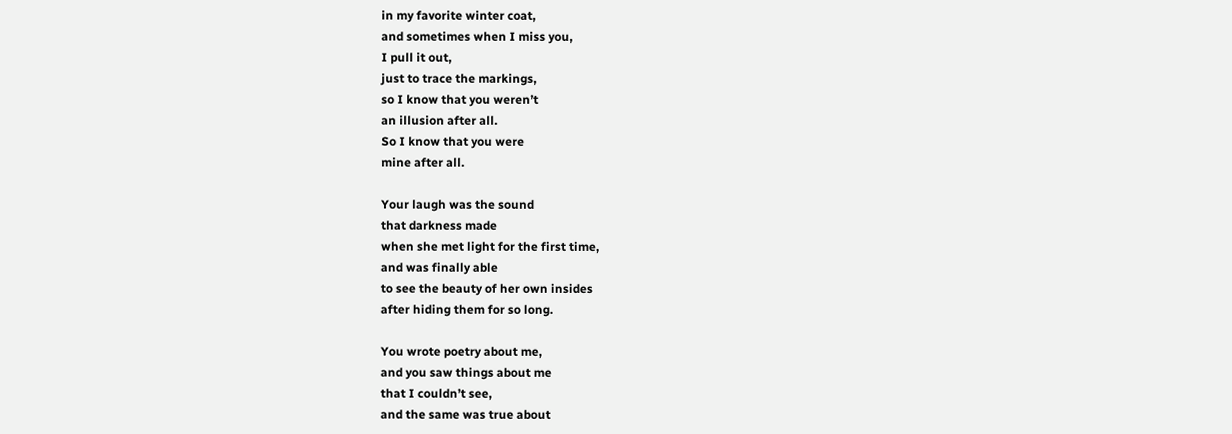in my favorite winter coat,
and sometimes when I miss you,
I pull it out,
just to trace the markings,
so I know that you weren’t
an illusion after all.
So I know that you were
mine after all.

Your laugh was the sound
that darkness made
when she met light for the first time,
and was finally able
to see the beauty of her own insides
after hiding them for so long.

You wrote poetry about me,
and you saw things about me
that I couldn’t see,
and the same was true about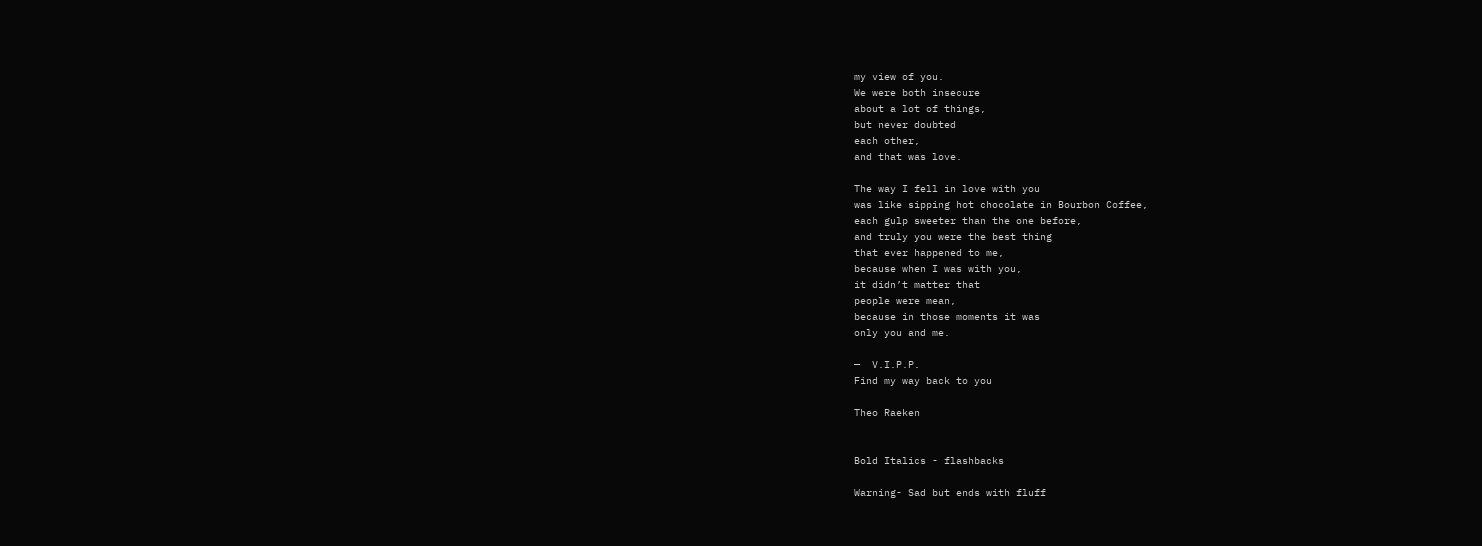my view of you.
We were both insecure
about a lot of things,
but never doubted
each other,
and that was love.

The way I fell in love with you
was like sipping hot chocolate in Bourbon Coffee,
each gulp sweeter than the one before,
and truly you were the best thing
that ever happened to me,
because when I was with you,
it didn’t matter that
people were mean,
because in those moments it was
only you and me.

—  V.I.P.P.
Find my way back to you

Theo Raeken


Bold Italics - flashbacks

Warning- Sad but ends with fluff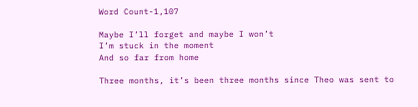Word Count-1,107

Maybe I’ll forget and maybe I won’t
I’m stuck in the moment
And so far from home

Three months, it’s been three months since Theo was sent to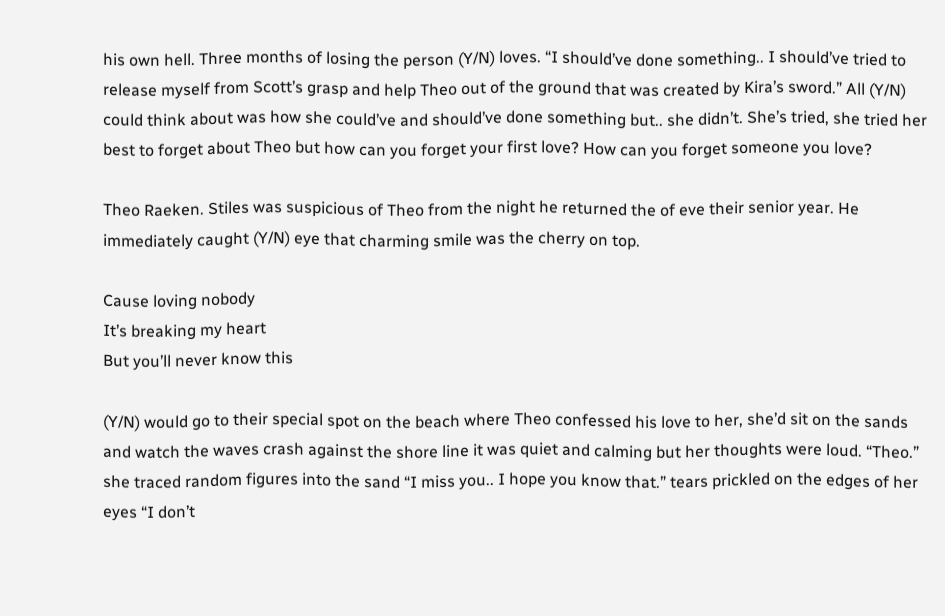his own hell. Three months of losing the person (Y/N) loves. “I should’ve done something.. I should’ve tried to release myself from Scott’s grasp and help Theo out of the ground that was created by Kira’s sword.” All (Y/N) could think about was how she could’ve and should’ve done something but.. she didn’t. She’s tried, she tried her best to forget about Theo but how can you forget your first love? How can you forget someone you love?

Theo Raeken. Stiles was suspicious of Theo from the night he returned the of eve their senior year. He immediately caught (Y/N) eye that charming smile was the cherry on top.

Cause loving nobody
It’s breaking my heart
But you’ll never know this

(Y/N) would go to their special spot on the beach where Theo confessed his love to her, she’d sit on the sands and watch the waves crash against the shore line it was quiet and calming but her thoughts were loud. “Theo.” she traced random figures into the sand “I miss you.. I hope you know that.” tears prickled on the edges of her eyes “I don’t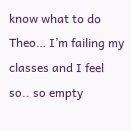know what to do Theo… I’m failing my classes and I feel so.. so empty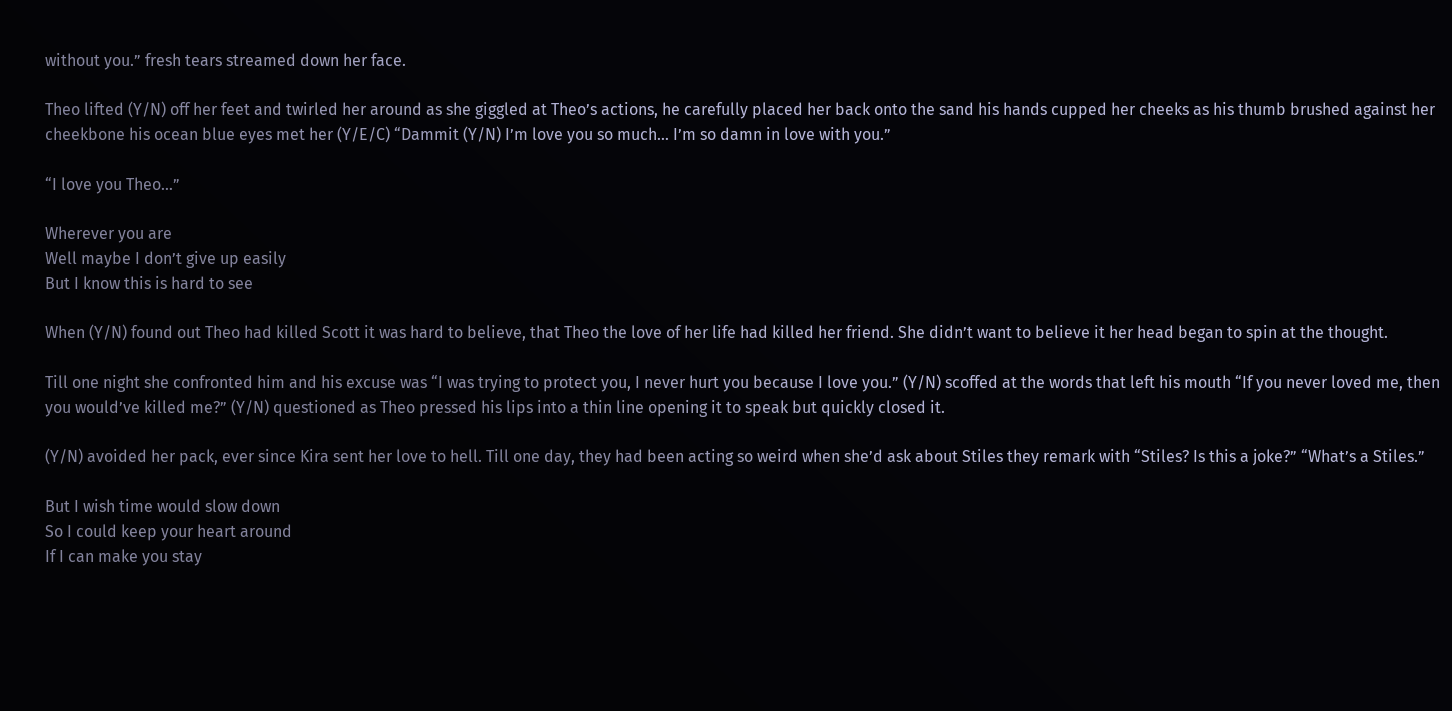without you.” fresh tears streamed down her face.

Theo lifted (Y/N) off her feet and twirled her around as she giggled at Theo’s actions, he carefully placed her back onto the sand his hands cupped her cheeks as his thumb brushed against her cheekbone his ocean blue eyes met her (Y/E/C) “Dammit (Y/N) I’m love you so much… I’m so damn in love with you.”

“I love you Theo…”

Wherever you are
Well maybe I don’t give up easily
But I know this is hard to see

When (Y/N) found out Theo had killed Scott it was hard to believe, that Theo the love of her life had killed her friend. She didn’t want to believe it her head began to spin at the thought.

Till one night she confronted him and his excuse was “I was trying to protect you, I never hurt you because I love you.” (Y/N) scoffed at the words that left his mouth “If you never loved me, then you would’ve killed me?” (Y/N) questioned as Theo pressed his lips into a thin line opening it to speak but quickly closed it.

(Y/N) avoided her pack, ever since Kira sent her love to hell. Till one day, they had been acting so weird when she’d ask about Stiles they remark with “Stiles? Is this a joke?” “What’s a Stiles.”

But I wish time would slow down
So I could keep your heart around
If I can make you stay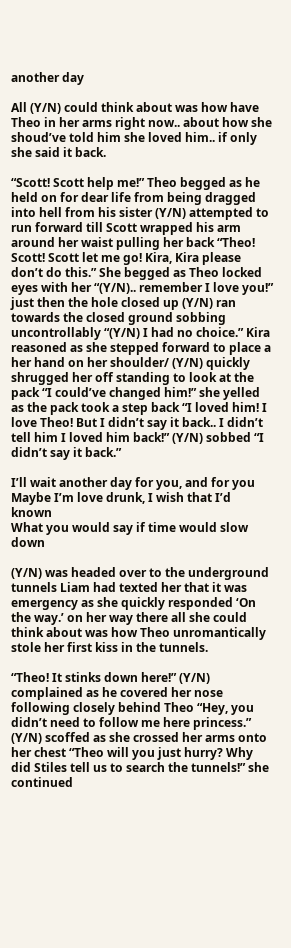another day

All (Y/N) could think about was how have Theo in her arms right now.. about how she shoud’ve told him she loved him.. if only she said it back.

“Scott! Scott help me!” Theo begged as he held on for dear life from being dragged into hell from his sister (Y/N) attempted to run forward till Scott wrapped his arm around her waist pulling her back “Theo! Scott! Scott let me go! Kira, Kira please don’t do this.” She begged as Theo locked eyes with her “(Y/N).. remember I love you!” just then the hole closed up (Y/N) ran towards the closed ground sobbing uncontrollably “(Y/N) I had no choice.” Kira reasoned as she stepped forward to place a her hand on her shoulder/ (Y/N) quickly shrugged her off standing to look at the pack “I could’ve changed him!” she yelled as the pack took a step back “I loved him! I love Theo! But I didn’t say it back.. I didn’t tell him I loved him back!” (Y/N) sobbed “I didn’t say it back.”

I’ll wait another day for you, and for you
Maybe I’m love drunk, I wish that I’d known
What you would say if time would slow down

(Y/N) was headed over to the underground tunnels Liam had texted her that it was emergency as she quickly responded ‘On the way.’ on her way there all she could think about was how Theo unromantically stole her first kiss in the tunnels.

“Theo! It stinks down here!” (Y/N) complained as he covered her nose following closely behind Theo “Hey, you didn’t need to follow me here princess.” (Y/N) scoffed as she crossed her arms onto her chest “Theo will you just hurry? Why did Stiles tell us to search the tunnels!” she continued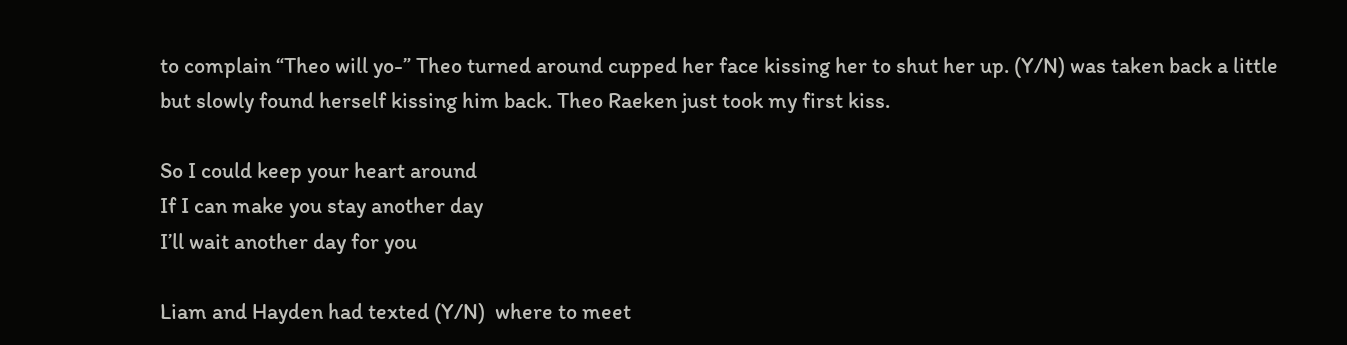to complain “Theo will yo-” Theo turned around cupped her face kissing her to shut her up. (Y/N) was taken back a little but slowly found herself kissing him back. Theo Raeken just took my first kiss.

So I could keep your heart around
If I can make you stay another day
I’ll wait another day for you

Liam and Hayden had texted (Y/N)  where to meet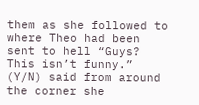them as she followed to where Theo had been sent to hell “Guys? This isn’t funny.”  (Y/N) said from around the corner she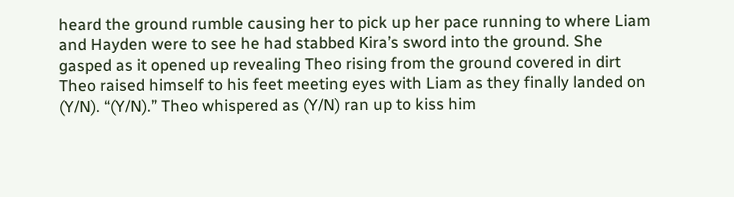heard the ground rumble causing her to pick up her pace running to where Liam and Hayden were to see he had stabbed Kira’s sword into the ground. She gasped as it opened up revealing Theo rising from the ground covered in dirt Theo raised himself to his feet meeting eyes with Liam as they finally landed on (Y/N). “(Y/N).” Theo whispered as (Y/N) ran up to kiss him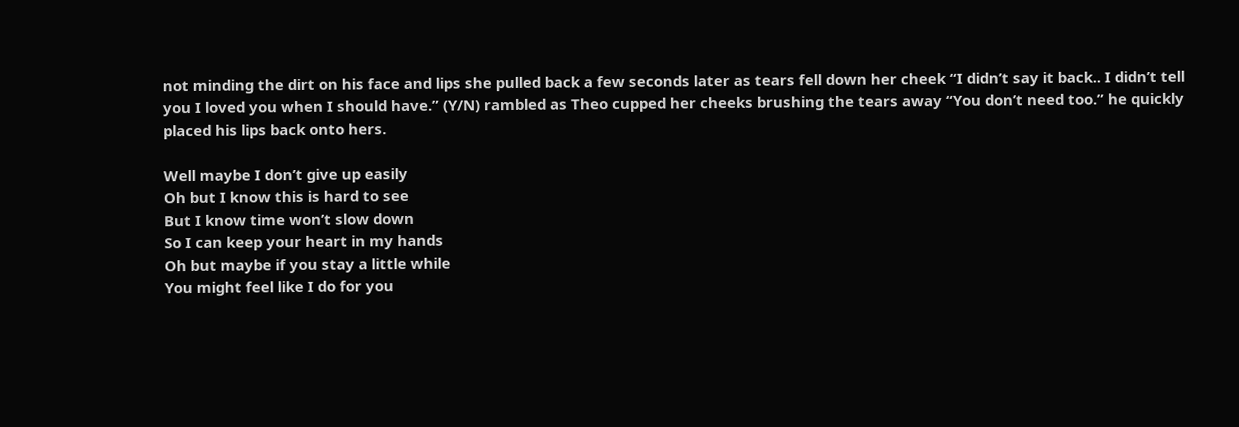not minding the dirt on his face and lips she pulled back a few seconds later as tears fell down her cheek “I didn’t say it back.. I didn’t tell you I loved you when I should have.” (Y/N) rambled as Theo cupped her cheeks brushing the tears away “You don’t need too.” he quickly placed his lips back onto hers.

Well maybe I don’t give up easily
Oh but I know this is hard to see
But I know time won’t slow down
So I can keep your heart in my hands
Oh but maybe if you stay a little while
You might feel like I do for you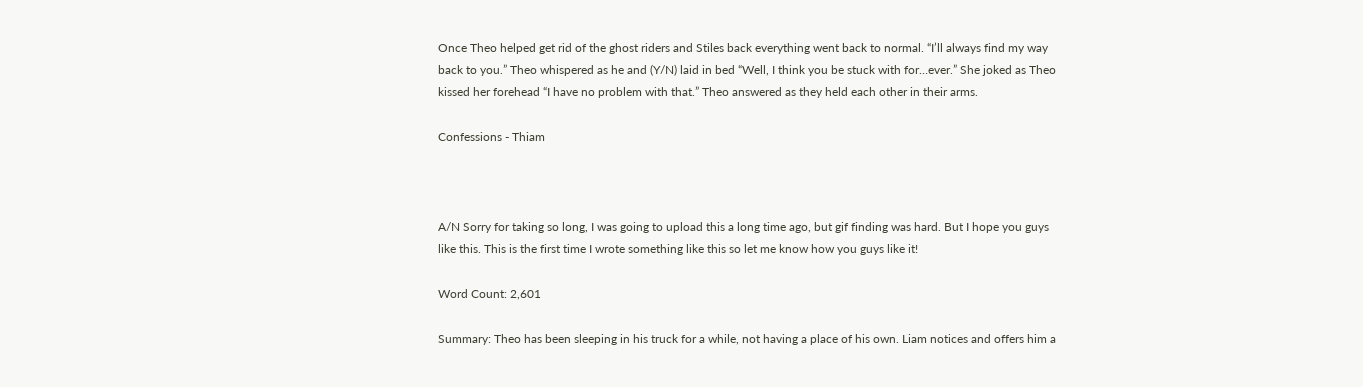Once Theo helped get rid of the ghost riders and Stiles back everything went back to normal. “I’ll always find my way back to you.” Theo whispered as he and (Y/N) laid in bed “Well, I think you be stuck with for…ever.” She joked as Theo kissed her forehead “I have no problem with that.” Theo answered as they held each other in their arms.

Confessions - Thiam



A/N Sorry for taking so long, I was going to upload this a long time ago, but gif finding was hard. But I hope you guys like this. This is the first time I wrote something like this so let me know how you guys like it!

Word Count: 2,601

Summary: Theo has been sleeping in his truck for a while, not having a place of his own. Liam notices and offers him a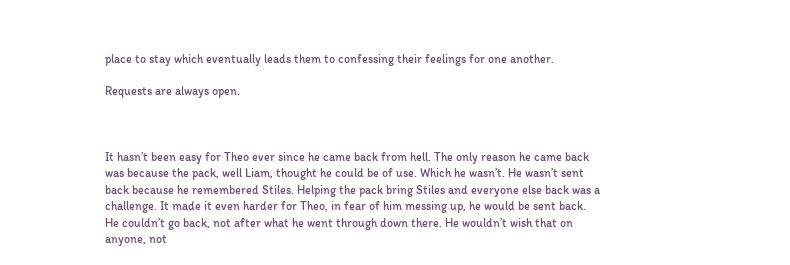place to stay which eventually leads them to confessing their feelings for one another.

Requests are always open.



It hasn’t been easy for Theo ever since he came back from hell. The only reason he came back was because the pack, well Liam, thought he could be of use. Which he wasn’t. He wasn’t sent back because he remembered Stiles. Helping the pack bring Stiles and everyone else back was a challenge. It made it even harder for Theo, in fear of him messing up, he would be sent back. He couldn’t go back, not after what he went through down there. He wouldn’t wish that on anyone, not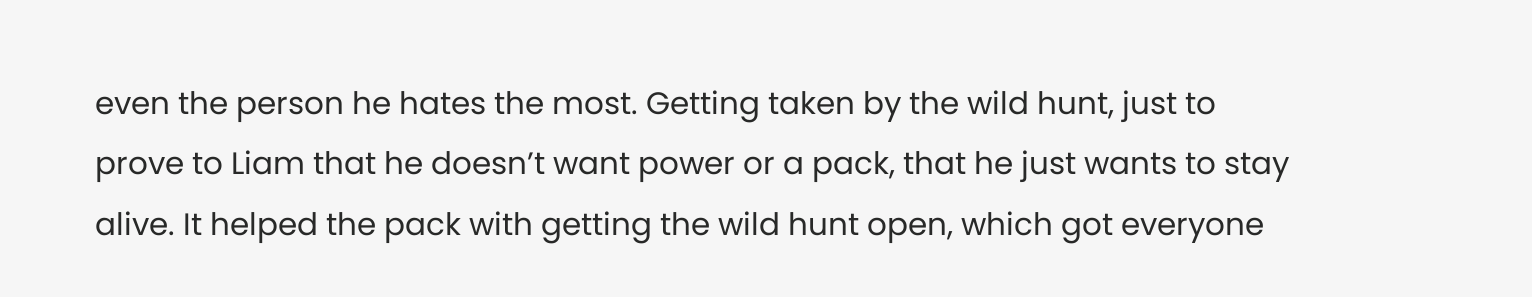even the person he hates the most. Getting taken by the wild hunt, just to prove to Liam that he doesn’t want power or a pack, that he just wants to stay alive. It helped the pack with getting the wild hunt open, which got everyone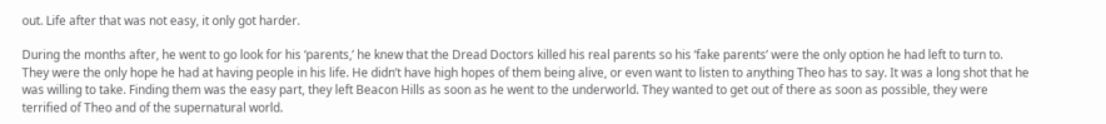out. Life after that was not easy, it only got harder.

During the months after, he went to go look for his ‘parents,’ he knew that the Dread Doctors killed his real parents so his ‘fake parents’ were the only option he had left to turn to. They were the only hope he had at having people in his life. He didn’t have high hopes of them being alive, or even want to listen to anything Theo has to say. It was a long shot that he was willing to take. Finding them was the easy part, they left Beacon Hills as soon as he went to the underworld. They wanted to get out of there as soon as possible, they were terrified of Theo and of the supernatural world.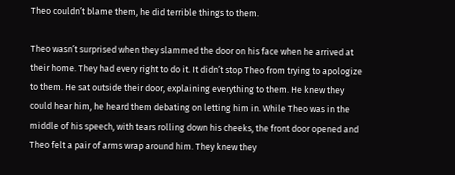Theo couldn’t blame them, he did terrible things to them.

Theo wasn’t surprised when they slammed the door on his face when he arrived at their home. They had every right to do it. It didn’t stop Theo from trying to apologize to them. He sat outside their door, explaining everything to them. He knew they could hear him, he heard them debating on letting him in. While Theo was in the middle of his speech, with tears rolling down his cheeks, the front door opened and Theo felt a pair of arms wrap around him. They knew they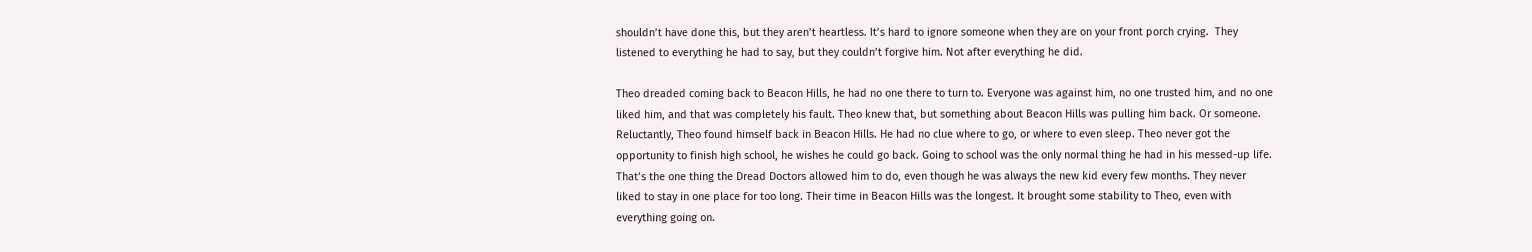shouldn’t have done this, but they aren’t heartless. It’s hard to ignore someone when they are on your front porch crying.  They listened to everything he had to say, but they couldn’t forgive him. Not after everything he did.

Theo dreaded coming back to Beacon Hills, he had no one there to turn to. Everyone was against him, no one trusted him, and no one liked him, and that was completely his fault. Theo knew that, but something about Beacon Hills was pulling him back. Or someone. Reluctantly, Theo found himself back in Beacon Hills. He had no clue where to go, or where to even sleep. Theo never got the opportunity to finish high school, he wishes he could go back. Going to school was the only normal thing he had in his messed-up life. That’s the one thing the Dread Doctors allowed him to do, even though he was always the new kid every few months. They never liked to stay in one place for too long. Their time in Beacon Hills was the longest. It brought some stability to Theo, even with everything going on.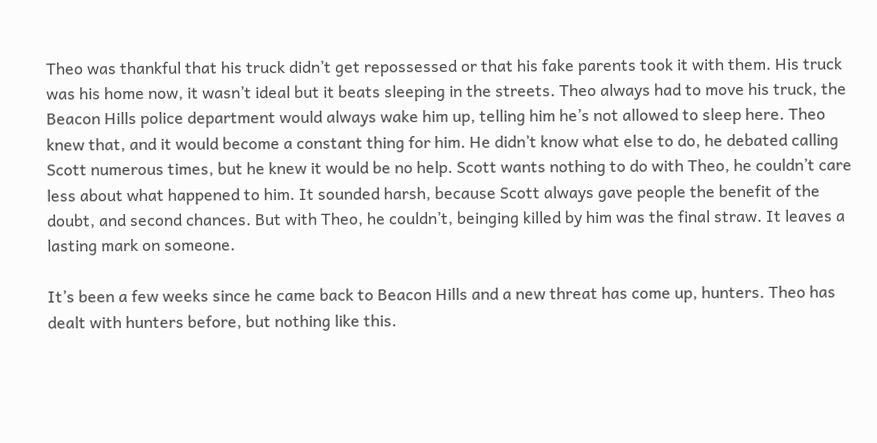Theo was thankful that his truck didn’t get repossessed or that his fake parents took it with them. His truck was his home now, it wasn’t ideal but it beats sleeping in the streets. Theo always had to move his truck, the Beacon Hills police department would always wake him up, telling him he’s not allowed to sleep here. Theo knew that, and it would become a constant thing for him. He didn’t know what else to do, he debated calling Scott numerous times, but he knew it would be no help. Scott wants nothing to do with Theo, he couldn’t care less about what happened to him. It sounded harsh, because Scott always gave people the benefit of the doubt, and second chances. But with Theo, he couldn’t, beinging killed by him was the final straw. It leaves a lasting mark on someone.

It’s been a few weeks since he came back to Beacon Hills and a new threat has come up, hunters. Theo has dealt with hunters before, but nothing like this.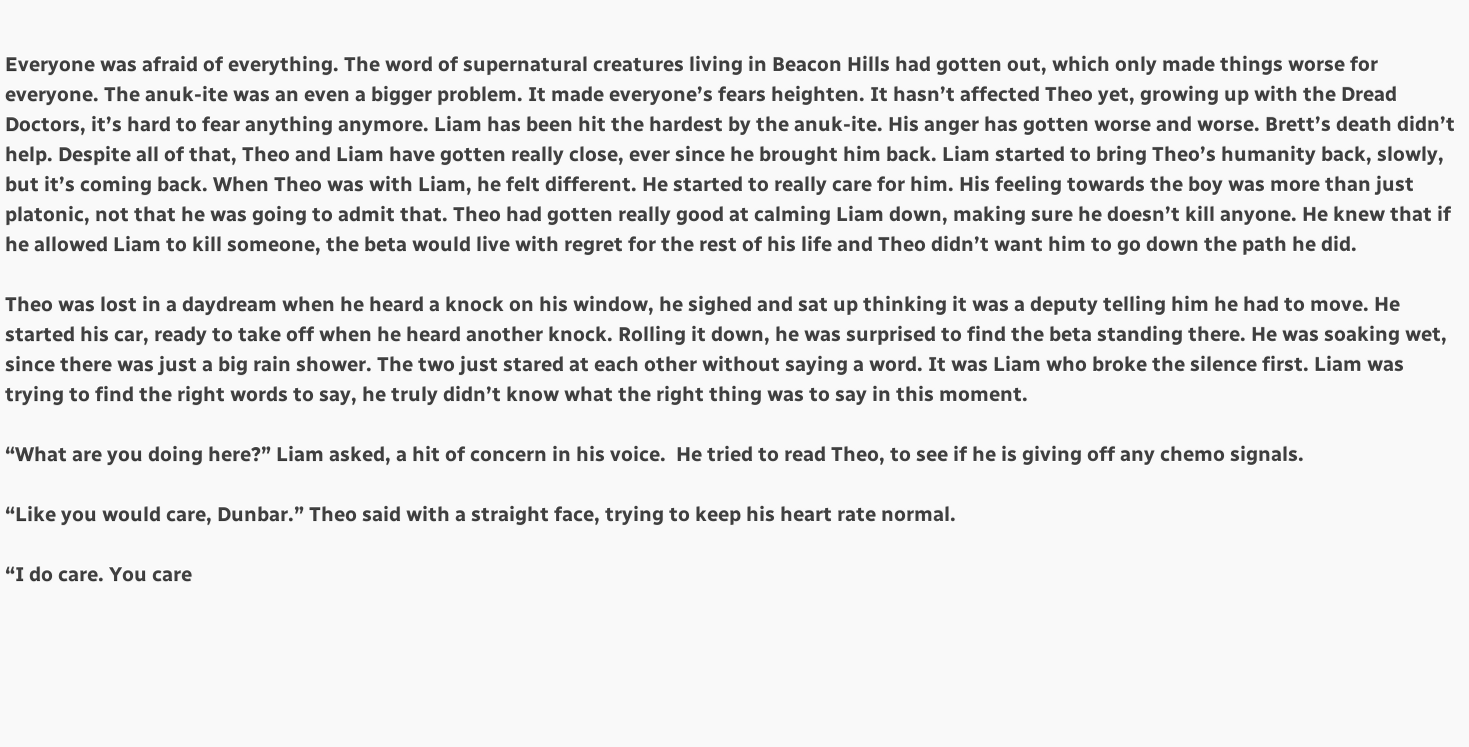Everyone was afraid of everything. The word of supernatural creatures living in Beacon Hills had gotten out, which only made things worse for everyone. The anuk-ite was an even a bigger problem. It made everyone’s fears heighten. It hasn’t affected Theo yet, growing up with the Dread Doctors, it’s hard to fear anything anymore. Liam has been hit the hardest by the anuk-ite. His anger has gotten worse and worse. Brett’s death didn’t help. Despite all of that, Theo and Liam have gotten really close, ever since he brought him back. Liam started to bring Theo’s humanity back, slowly, but it’s coming back. When Theo was with Liam, he felt different. He started to really care for him. His feeling towards the boy was more than just platonic, not that he was going to admit that. Theo had gotten really good at calming Liam down, making sure he doesn’t kill anyone. He knew that if he allowed Liam to kill someone, the beta would live with regret for the rest of his life and Theo didn’t want him to go down the path he did.

Theo was lost in a daydream when he heard a knock on his window, he sighed and sat up thinking it was a deputy telling him he had to move. He started his car, ready to take off when he heard another knock. Rolling it down, he was surprised to find the beta standing there. He was soaking wet, since there was just a big rain shower. The two just stared at each other without saying a word. It was Liam who broke the silence first. Liam was trying to find the right words to say, he truly didn’t know what the right thing was to say in this moment.

“What are you doing here?” Liam asked, a hit of concern in his voice.  He tried to read Theo, to see if he is giving off any chemo signals.

“Like you would care, Dunbar.” Theo said with a straight face, trying to keep his heart rate normal.

“I do care. You care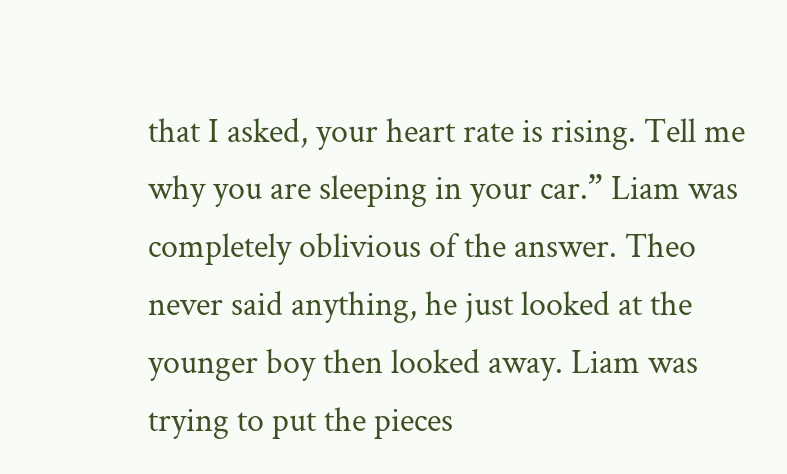that I asked, your heart rate is rising. Tell me why you are sleeping in your car.” Liam was completely oblivious of the answer. Theo never said anything, he just looked at the younger boy then looked away. Liam was trying to put the pieces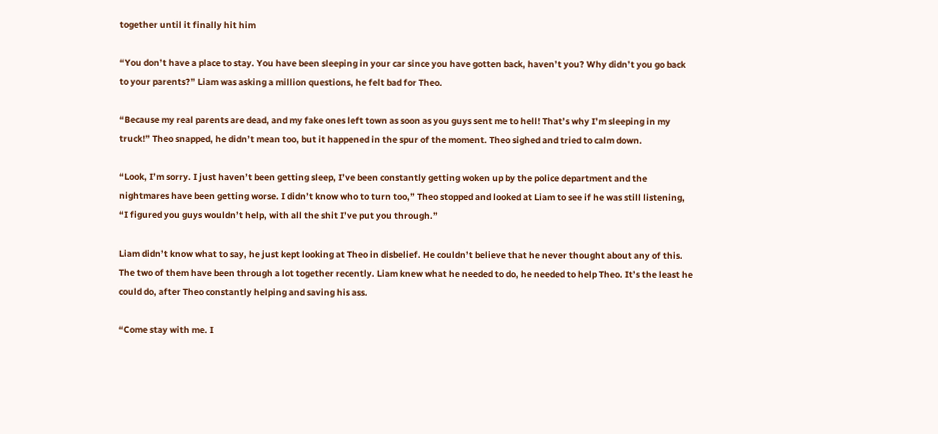together until it finally hit him

“You don’t have a place to stay. You have been sleeping in your car since you have gotten back, haven’t you? Why didn’t you go back to your parents?” Liam was asking a million questions, he felt bad for Theo.

“Because my real parents are dead, and my fake ones left town as soon as you guys sent me to hell! That’s why I’m sleeping in my truck!” Theo snapped, he didn’t mean too, but it happened in the spur of the moment. Theo sighed and tried to calm down.

“Look, I’m sorry. I just haven’t been getting sleep, I’ve been constantly getting woken up by the police department and the nightmares have been getting worse. I didn’t know who to turn too,” Theo stopped and looked at Liam to see if he was still listening, “I figured you guys wouldn’t help, with all the shit I’ve put you through.”

Liam didn’t know what to say, he just kept looking at Theo in disbelief. He couldn’t believe that he never thought about any of this. The two of them have been through a lot together recently. Liam knew what he needed to do, he needed to help Theo. It’s the least he could do, after Theo constantly helping and saving his ass.

“Come stay with me. I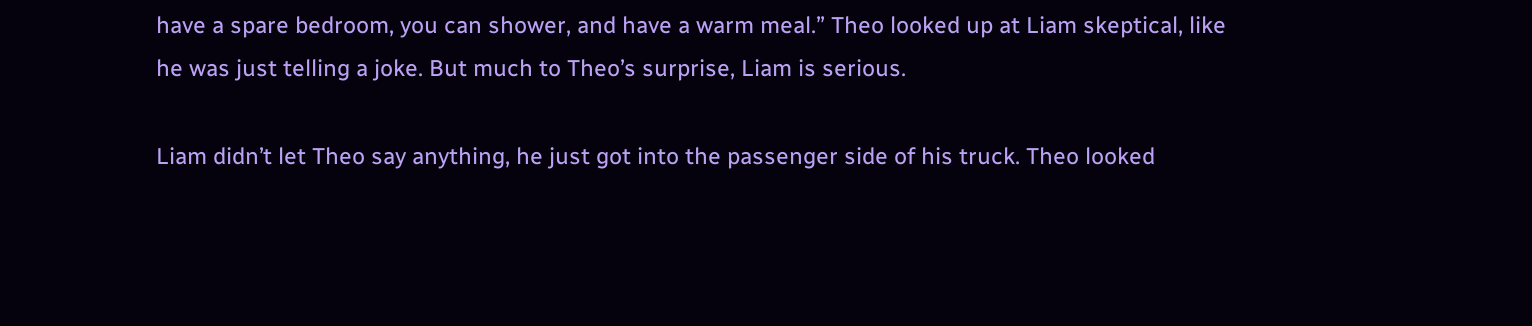have a spare bedroom, you can shower, and have a warm meal.” Theo looked up at Liam skeptical, like he was just telling a joke. But much to Theo’s surprise, Liam is serious.

Liam didn’t let Theo say anything, he just got into the passenger side of his truck. Theo looked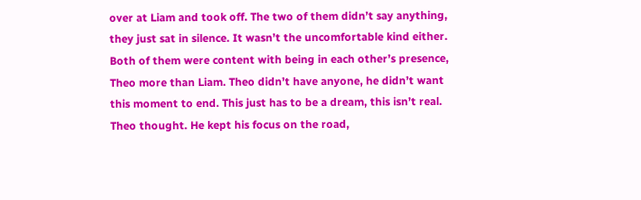over at Liam and took off. The two of them didn’t say anything, they just sat in silence. It wasn’t the uncomfortable kind either. Both of them were content with being in each other’s presence, Theo more than Liam. Theo didn’t have anyone, he didn’t want this moment to end. This just has to be a dream, this isn’t real. Theo thought. He kept his focus on the road,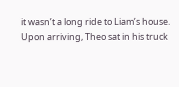it wasn’t a long ride to Liam’s house. Upon arriving, Theo sat in his truck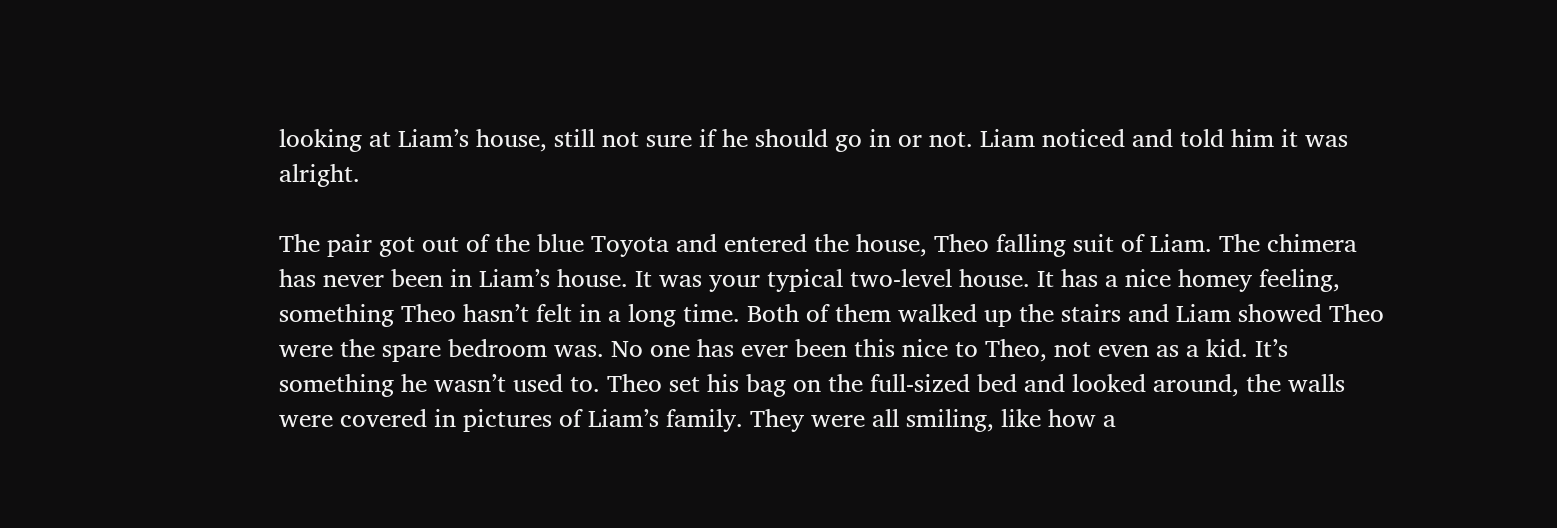looking at Liam’s house, still not sure if he should go in or not. Liam noticed and told him it was alright.

The pair got out of the blue Toyota and entered the house, Theo falling suit of Liam. The chimera has never been in Liam’s house. It was your typical two-level house. It has a nice homey feeling, something Theo hasn’t felt in a long time. Both of them walked up the stairs and Liam showed Theo were the spare bedroom was. No one has ever been this nice to Theo, not even as a kid. It’s something he wasn’t used to. Theo set his bag on the full-sized bed and looked around, the walls were covered in pictures of Liam’s family. They were all smiling, like how a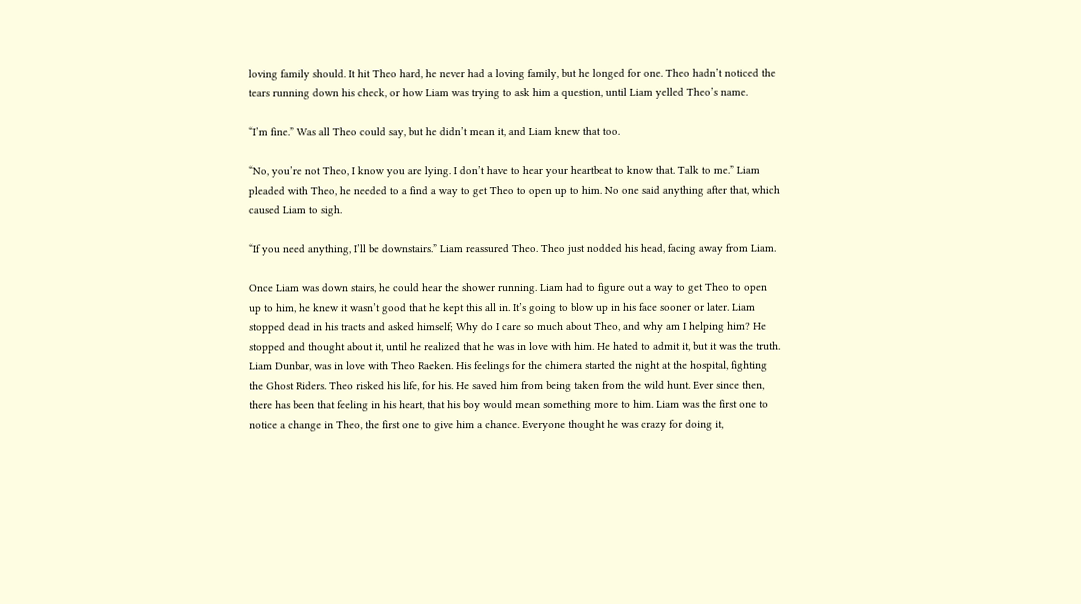loving family should. It hit Theo hard, he never had a loving family, but he longed for one. Theo hadn’t noticed the tears running down his check, or how Liam was trying to ask him a question, until Liam yelled Theo’s name.

“I’m fine.” Was all Theo could say, but he didn’t mean it, and Liam knew that too.

“No, you’re not Theo, I know you are lying. I don’t have to hear your heartbeat to know that. Talk to me.” Liam pleaded with Theo, he needed to a find a way to get Theo to open up to him. No one said anything after that, which caused Liam to sigh.

“If you need anything, I’ll be downstairs.” Liam reassured Theo. Theo just nodded his head, facing away from Liam.

Once Liam was down stairs, he could hear the shower running. Liam had to figure out a way to get Theo to open up to him, he knew it wasn’t good that he kept this all in. It’s going to blow up in his face sooner or later. Liam stopped dead in his tracts and asked himself; Why do I care so much about Theo, and why am I helping him? He stopped and thought about it, until he realized that he was in love with him. He hated to admit it, but it was the truth. Liam Dunbar, was in love with Theo Raeken. His feelings for the chimera started the night at the hospital, fighting the Ghost Riders. Theo risked his life, for his. He saved him from being taken from the wild hunt. Ever since then, there has been that feeling in his heart, that his boy would mean something more to him. Liam was the first one to notice a change in Theo, the first one to give him a chance. Everyone thought he was crazy for doing it,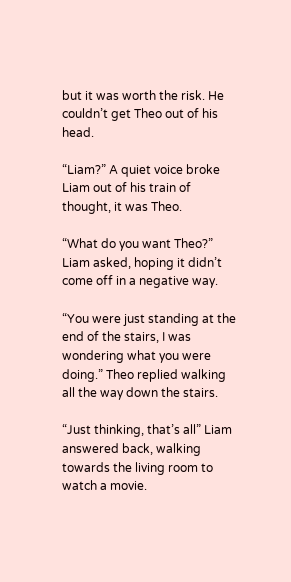but it was worth the risk. He couldn’t get Theo out of his head.

“Liam?” A quiet voice broke Liam out of his train of thought, it was Theo.

“What do you want Theo?” Liam asked, hoping it didn’t come off in a negative way.

“You were just standing at the end of the stairs, I was wondering what you were doing.” Theo replied walking all the way down the stairs.

“Just thinking, that’s all” Liam answered back, walking towards the living room to watch a movie.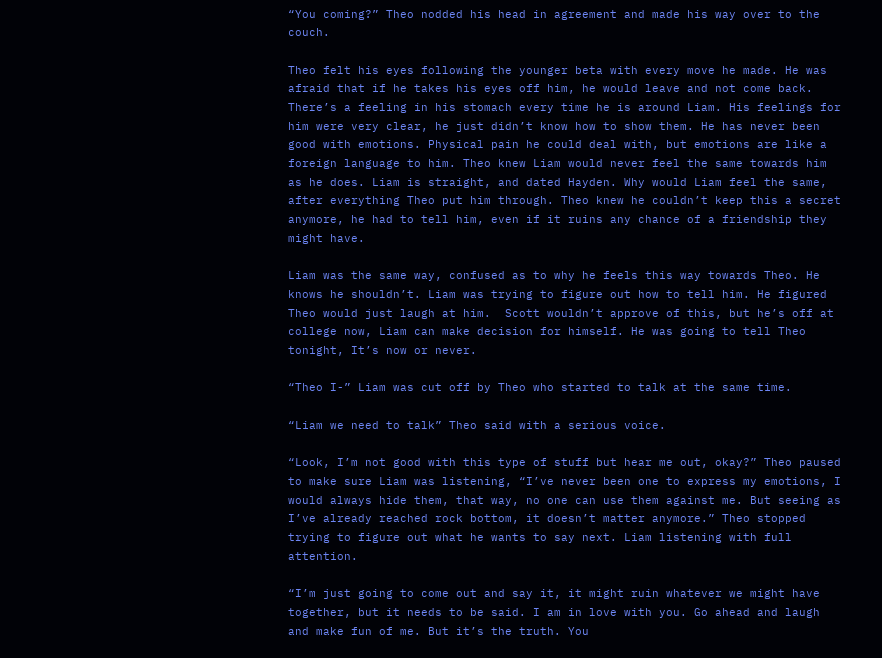“You coming?” Theo nodded his head in agreement and made his way over to the couch.

Theo felt his eyes following the younger beta with every move he made. He was afraid that if he takes his eyes off him, he would leave and not come back. There’s a feeling in his stomach every time he is around Liam. His feelings for him were very clear, he just didn’t know how to show them. He has never been good with emotions. Physical pain he could deal with, but emotions are like a foreign language to him. Theo knew Liam would never feel the same towards him as he does. Liam is straight, and dated Hayden. Why would Liam feel the same, after everything Theo put him through. Theo knew he couldn’t keep this a secret anymore, he had to tell him, even if it ruins any chance of a friendship they might have.

Liam was the same way, confused as to why he feels this way towards Theo. He knows he shouldn’t. Liam was trying to figure out how to tell him. He figured Theo would just laugh at him.  Scott wouldn’t approve of this, but he’s off at college now, Liam can make decision for himself. He was going to tell Theo tonight, It’s now or never.

“Theo I-” Liam was cut off by Theo who started to talk at the same time.

“Liam we need to talk” Theo said with a serious voice.

“Look, I’m not good with this type of stuff but hear me out, okay?” Theo paused to make sure Liam was listening, “I’ve never been one to express my emotions, I would always hide them, that way, no one can use them against me. But seeing as I’ve already reached rock bottom, it doesn’t matter anymore.” Theo stopped trying to figure out what he wants to say next. Liam listening with full attention.

“I’m just going to come out and say it, it might ruin whatever we might have together, but it needs to be said. I am in love with you. Go ahead and laugh and make fun of me. But it’s the truth. You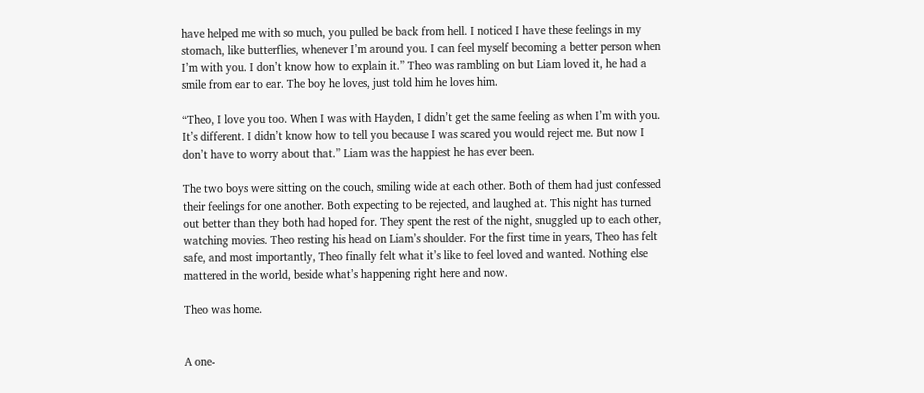have helped me with so much, you pulled be back from hell. I noticed I have these feelings in my stomach, like butterflies, whenever I’m around you. I can feel myself becoming a better person when I’m with you. I don’t know how to explain it.” Theo was rambling on but Liam loved it, he had a smile from ear to ear. The boy he loves, just told him he loves him.

“Theo, I love you too. When I was with Hayden, I didn’t get the same feeling as when I’m with you. It’s different. I didn’t know how to tell you because I was scared you would reject me. But now I don’t have to worry about that.” Liam was the happiest he has ever been.

The two boys were sitting on the couch, smiling wide at each other. Both of them had just confessed their feelings for one another. Both expecting to be rejected, and laughed at. This night has turned out better than they both had hoped for. They spent the rest of the night, snuggled up to each other, watching movies. Theo resting his head on Liam’s shoulder. For the first time in years, Theo has felt safe, and most importantly, Theo finally felt what it’s like to feel loved and wanted. Nothing else mattered in the world, beside what’s happening right here and now.

Theo was home.


A one-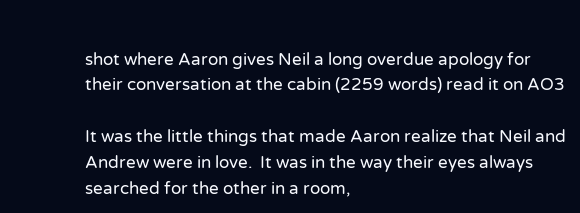shot where Aaron gives Neil a long overdue apology for their conversation at the cabin (2259 words) read it on AO3

It was the little things that made Aaron realize that Neil and Andrew were in love.  It was in the way their eyes always searched for the other in a room,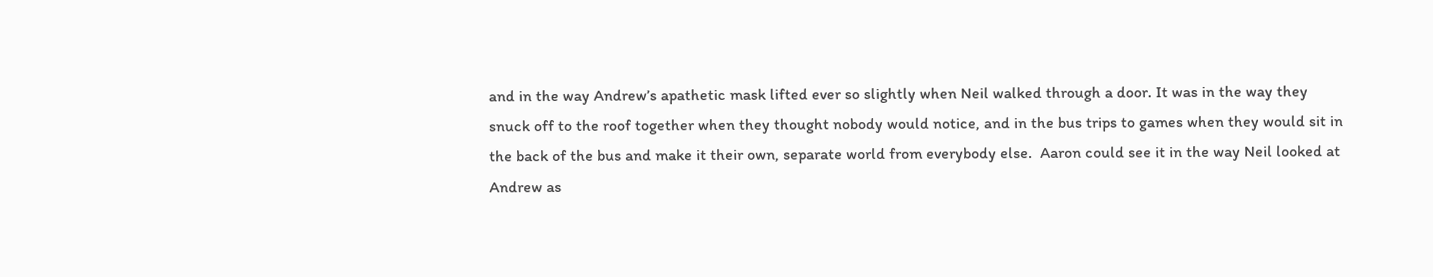and in the way Andrew’s apathetic mask lifted ever so slightly when Neil walked through a door. It was in the way they snuck off to the roof together when they thought nobody would notice, and in the bus trips to games when they would sit in the back of the bus and make it their own, separate world from everybody else.  Aaron could see it in the way Neil looked at Andrew as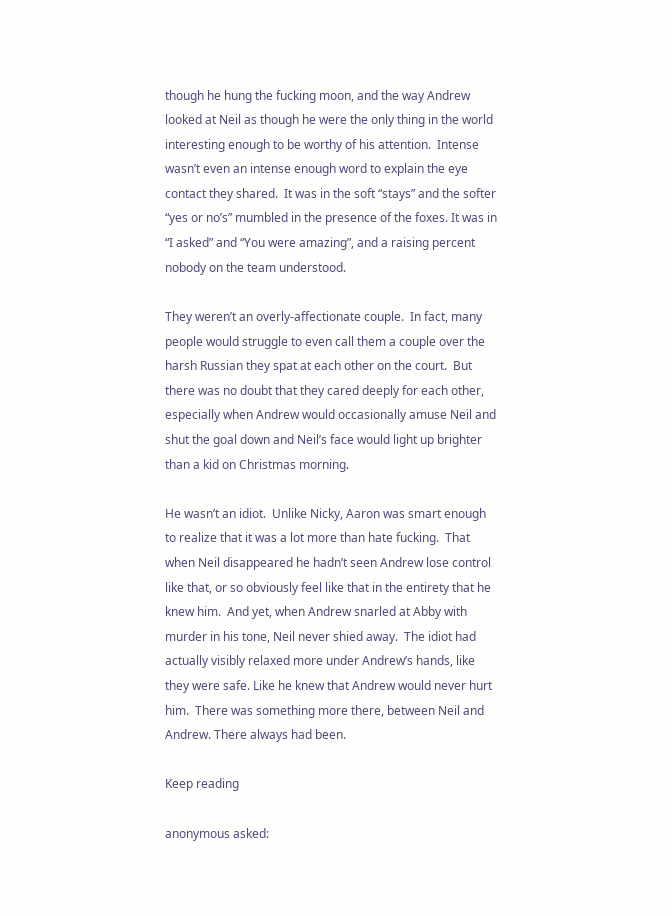though he hung the fucking moon, and the way Andrew looked at Neil as though he were the only thing in the world interesting enough to be worthy of his attention.  Intense wasn’t even an intense enough word to explain the eye contact they shared.  It was in the soft “stays” and the softer “yes or no’s” mumbled in the presence of the foxes. It was in “I asked” and “You were amazing”, and a raising percent nobody on the team understood.

They weren’t an overly-affectionate couple.  In fact, many people would struggle to even call them a couple over the harsh Russian they spat at each other on the court.  But there was no doubt that they cared deeply for each other, especially when Andrew would occasionally amuse Neil and shut the goal down and Neil’s face would light up brighter than a kid on Christmas morning.

He wasn’t an idiot.  Unlike Nicky, Aaron was smart enough to realize that it was a lot more than hate fucking.  That when Neil disappeared he hadn’t seen Andrew lose control like that, or so obviously feel like that in the entirety that he knew him.  And yet, when Andrew snarled at Abby with murder in his tone, Neil never shied away.  The idiot had actually visibly relaxed more under Andrew’s hands, like they were safe. Like he knew that Andrew would never hurt him.  There was something more there, between Neil and Andrew. There always had been.

Keep reading

anonymous asked: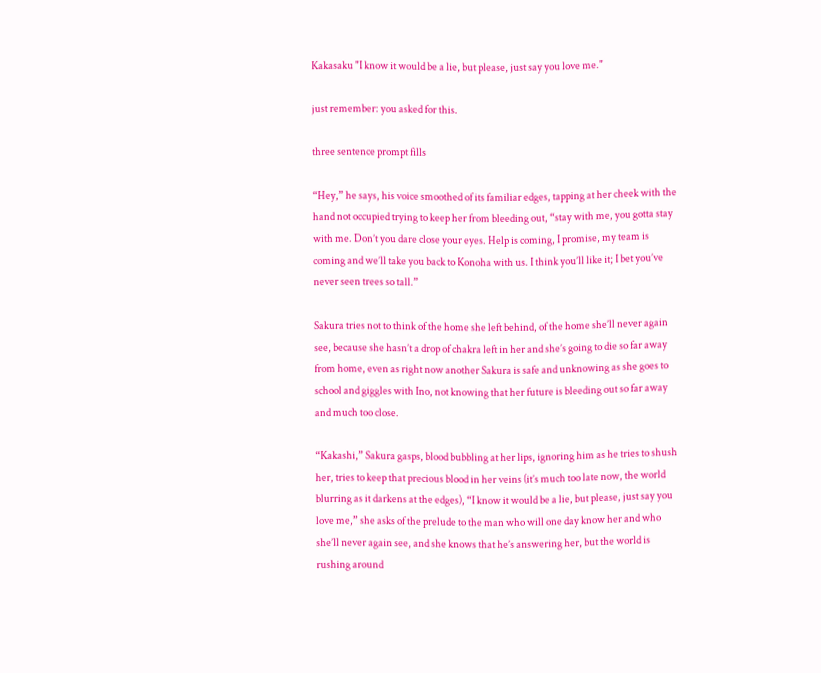Kakasaku "I know it would be a lie, but please, just say you love me."

just remember: you asked for this.

three sentence prompt fills

“Hey,” he says, his voice smoothed of its familiar edges, tapping at her cheek with the hand not occupied trying to keep her from bleeding out, “stay with me, you gotta stay with me. Don’t you dare close your eyes. Help is coming, I promise, my team is coming and we’ll take you back to Konoha with us. I think you’ll like it; I bet you’ve never seen trees so tall.”

Sakura tries not to think of the home she left behind, of the home she’ll never again see, because she hasn’t a drop of chakra left in her and she’s going to die so far away from home, even as right now another Sakura is safe and unknowing as she goes to school and giggles with Ino, not knowing that her future is bleeding out so far away and much too close.

“Kakashi,” Sakura gasps, blood bubbling at her lips, ignoring him as he tries to shush her, tries to keep that precious blood in her veins (it’s much too late now, the world blurring as it darkens at the edges), “I know it would be a lie, but please, just say you love me,” she asks of the prelude to the man who will one day know her and who she’ll never again see, and she knows that he’s answering her, but the world is rushing around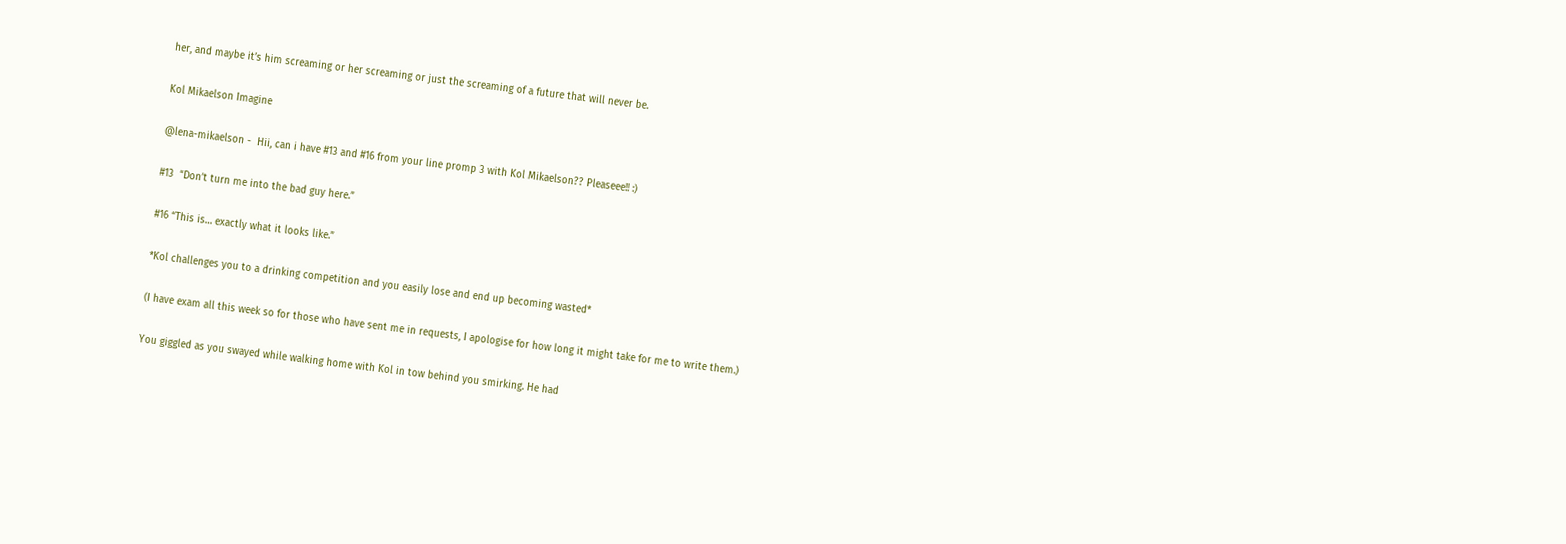her, and maybe it’s him screaming or her screaming or just the screaming of a future that will never be.

Kol Mikaelson Imagine

@lena-mikaelson -  Hii, can i have #13 and #16 from your line promp 3 with Kol Mikaelson?? Pleaseee!! :)

#13  “Don’t turn me into the bad guy here.”

#16 “This is… exactly what it looks like.”

*Kol challenges you to a drinking competition and you easily lose and end up becoming wasted*

(I have exam all this week so for those who have sent me in requests, I apologise for how long it might take for me to write them.)

You giggled as you swayed while walking home with Kol in tow behind you smirking. He had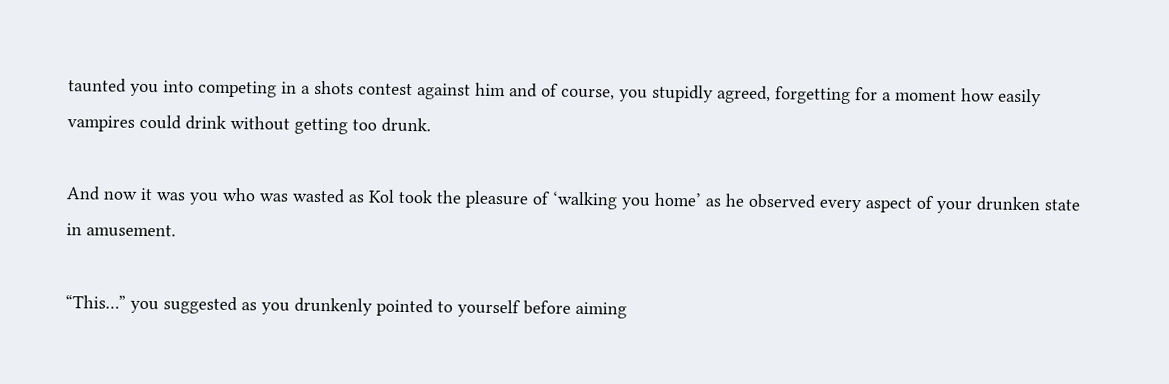taunted you into competing in a shots contest against him and of course, you stupidly agreed, forgetting for a moment how easily vampires could drink without getting too drunk.

And now it was you who was wasted as Kol took the pleasure of ‘walking you home’ as he observed every aspect of your drunken state in amusement.

“This…” you suggested as you drunkenly pointed to yourself before aiming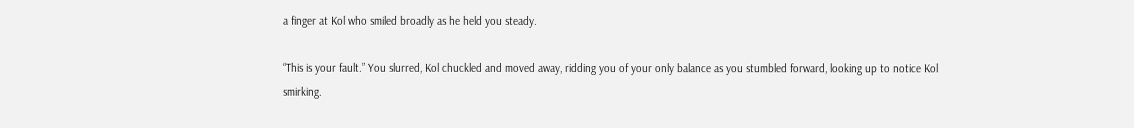a finger at Kol who smiled broadly as he held you steady.

“This is your fault.” You slurred, Kol chuckled and moved away, ridding you of your only balance as you stumbled forward, looking up to notice Kol smirking.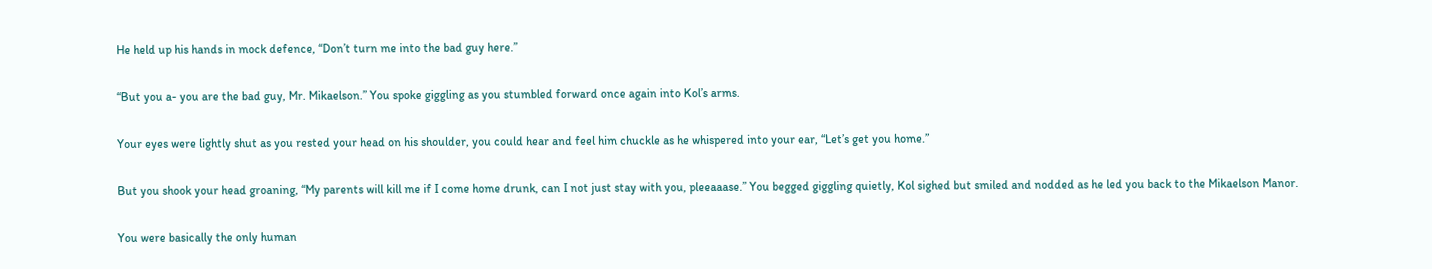He held up his hands in mock defence, “Don’t turn me into the bad guy here.”

“But you a- you are the bad guy, Mr. Mikaelson.” You spoke giggling as you stumbled forward once again into Kol’s arms.

Your eyes were lightly shut as you rested your head on his shoulder, you could hear and feel him chuckle as he whispered into your ear, “Let’s get you home.”

But you shook your head groaning, “My parents will kill me if I come home drunk, can I not just stay with you, pleeaaase.” You begged giggling quietly, Kol sighed but smiled and nodded as he led you back to the Mikaelson Manor.

You were basically the only human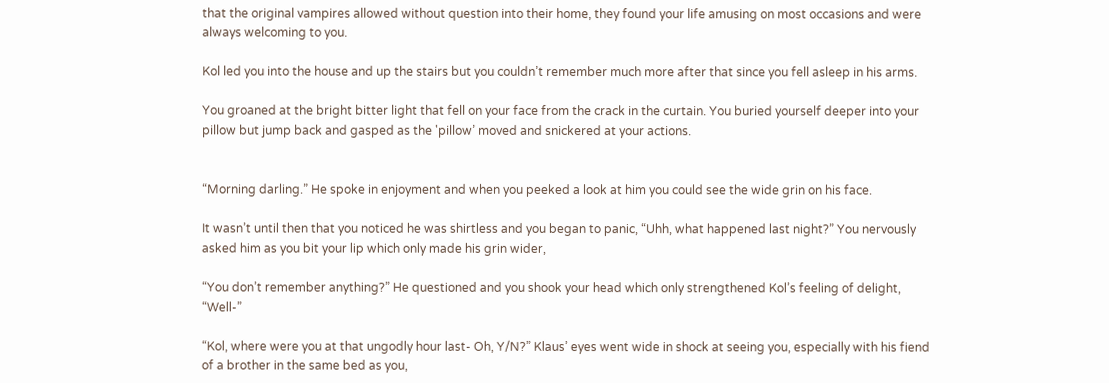that the original vampires allowed without question into their home, they found your life amusing on most occasions and were always welcoming to you.

Kol led you into the house and up the stairs but you couldn’t remember much more after that since you fell asleep in his arms.

You groaned at the bright bitter light that fell on your face from the crack in the curtain. You buried yourself deeper into your pillow but jump back and gasped as the 'pillow’ moved and snickered at your actions.


“Morning darling.” He spoke in enjoyment and when you peeked a look at him you could see the wide grin on his face.

It wasn’t until then that you noticed he was shirtless and you began to panic, “Uhh, what happened last night?” You nervously asked him as you bit your lip which only made his grin wider,

“You don’t remember anything?” He questioned and you shook your head which only strengthened Kol’s feeling of delight, “Well-”

“Kol, where were you at that ungodly hour last- Oh, Y/N?” Klaus’ eyes went wide in shock at seeing you, especially with his fiend of a brother in the same bed as you,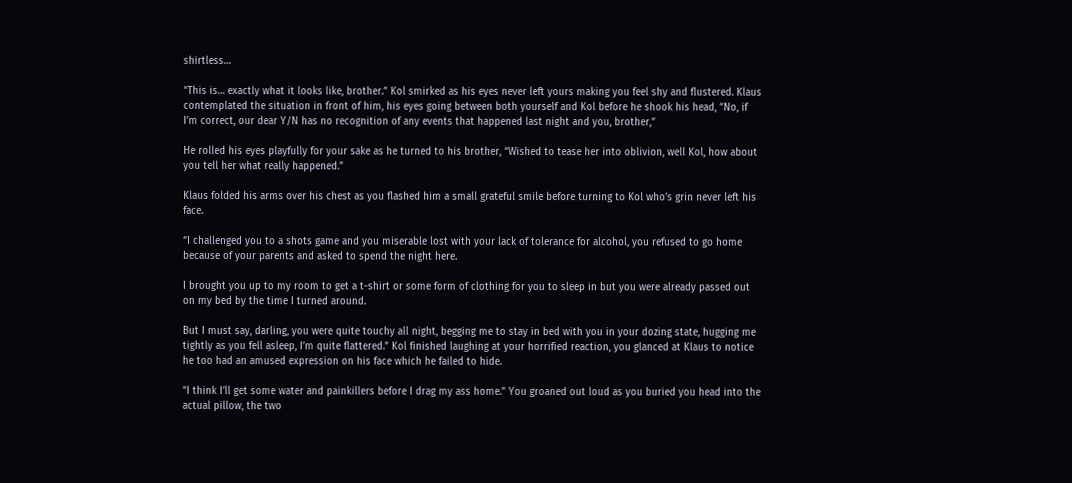shirtless…

“This is… exactly what it looks like, brother.” Kol smirked as his eyes never left yours making you feel shy and flustered. Klaus contemplated the situation in front of him, his eyes going between both yourself and Kol before he shook his head, “No, if I’m correct, our dear Y/N has no recognition of any events that happened last night and you, brother,”

He rolled his eyes playfully for your sake as he turned to his brother, “Wished to tease her into oblivion, well Kol, how about you tell her what really happened.”

Klaus folded his arms over his chest as you flashed him a small grateful smile before turning to Kol who’s grin never left his face.

“I challenged you to a shots game and you miserable lost with your lack of tolerance for alcohol, you refused to go home because of your parents and asked to spend the night here.

I brought you up to my room to get a t-shirt or some form of clothing for you to sleep in but you were already passed out on my bed by the time I turned around.

But I must say, darling, you were quite touchy all night, begging me to stay in bed with you in your dozing state, hugging me tightly as you fell asleep, I’m quite flattered.” Kol finished laughing at your horrified reaction, you glanced at Klaus to notice he too had an amused expression on his face which he failed to hide.

“I think I’ll get some water and painkillers before I drag my ass home.” You groaned out loud as you buried you head into the actual pillow, the two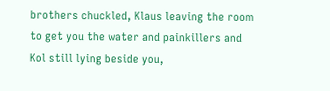brothers chuckled, Klaus leaving the room to get you the water and painkillers and Kol still lying beside you,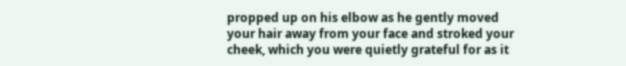propped up on his elbow as he gently moved your hair away from your face and stroked your cheek, which you were quietly grateful for as it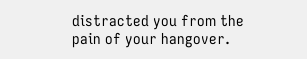distracted you from the pain of your hangover.